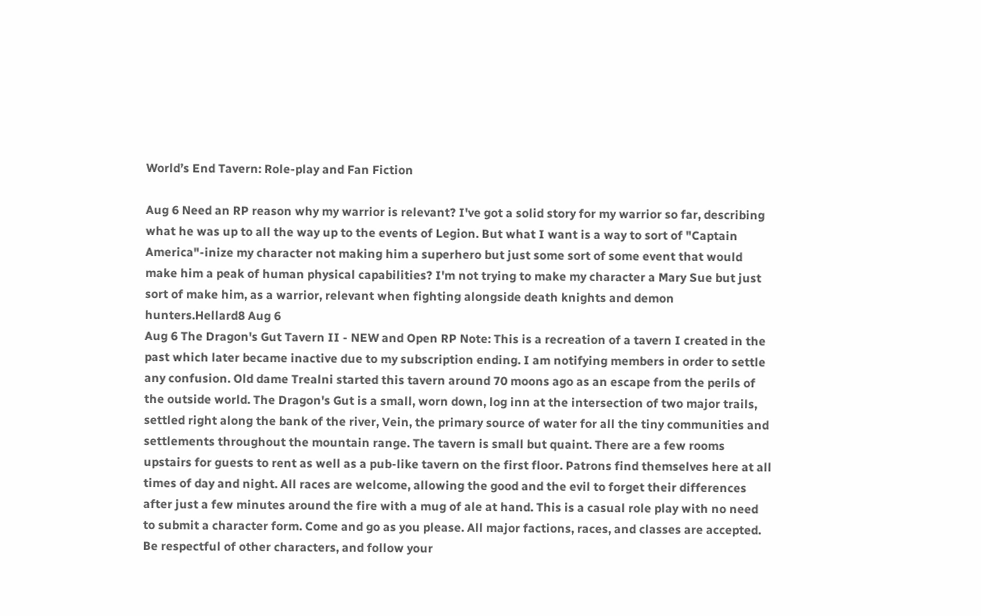World’s End Tavern: Role-play and Fan Fiction

Aug 6 Need an RP reason why my warrior is relevant? I've got a solid story for my warrior so far, describing what he was up to all the way up to the events of Legion. But what I want is a way to sort of "Captain America"-inize my character not making him a superhero but just some sort of some event that would make him a peak of human physical capabilities? I'm not trying to make my character a Mary Sue but just sort of make him, as a warrior, relevant when fighting alongside death knights and demon hunters.Hellard8 Aug 6
Aug 6 The Dragon's Gut Tavern II - NEW and Open RP Note: This is a recreation of a tavern I created in the past which later became inactive due to my subscription ending. I am notifying members in order to settle any confusion. Old dame Trealni started this tavern around 70 moons ago as an escape from the perils of the outside world. The Dragon's Gut is a small, worn down, log inn at the intersection of two major trails, settled right along the bank of the river, Vein, the primary source of water for all the tiny communities and settlements throughout the mountain range. The tavern is small but quaint. There are a few rooms upstairs for guests to rent as well as a pub-like tavern on the first floor. Patrons find themselves here at all times of day and night. All races are welcome, allowing the good and the evil to forget their differences after just a few minutes around the fire with a mug of ale at hand. This is a casual role play with no need to submit a character form. Come and go as you please. All major factions, races, and classes are accepted. Be respectful of other characters, and follow your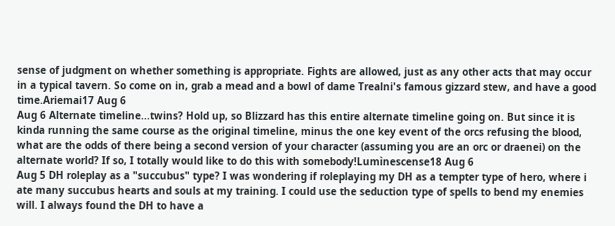sense of judgment on whether something is appropriate. Fights are allowed, just as any other acts that may occur in a typical tavern. So come on in, grab a mead and a bowl of dame Trealni's famous gizzard stew, and have a good time.Ariemai17 Aug 6
Aug 6 Alternate timeline...twins? Hold up, so Blizzard has this entire alternate timeline going on. But since it is kinda running the same course as the original timeline, minus the one key event of the orcs refusing the blood, what are the odds of there being a second version of your character (assuming you are an orc or draenei) on the alternate world? If so, I totally would like to do this with somebody!Lumìnescense18 Aug 6
Aug 5 DH roleplay as a "succubus" type? I was wondering if roleplaying my DH as a tempter type of hero, where i ate many succubus hearts and souls at my training. I could use the seduction type of spells to bend my enemies will. I always found the DH to have a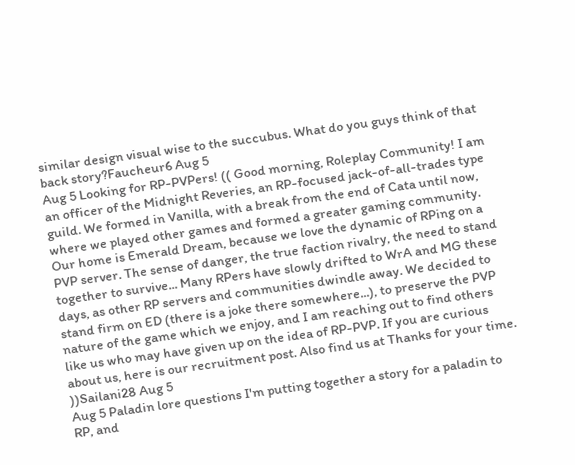similar design visual wise to the succubus. What do you guys think of that back story?Faucheur6 Aug 5
Aug 5 Looking for RP-PVPers! (( Good morning, Roleplay Community! I am an officer of the Midnight Reveries, an RP-focused jack-of-all-trades type guild. We formed in Vanilla, with a break from the end of Cata until now, where we played other games and formed a greater gaming community. Our home is Emerald Dream, because we love the dynamic of RPing on a PVP server. The sense of danger, the true faction rivalry, the need to stand together to survive... Many RPers have slowly drifted to WrA and MG these days, as other RP servers and communities dwindle away. We decided to stand firm on ED (there is a joke there somewhere...), to preserve the PVP nature of the game which we enjoy, and I am reaching out to find others like us who may have given up on the idea of RP-PVP. If you are curious about us, here is our recruitment post. Also find us at Thanks for your time. ))Sailani28 Aug 5
Aug 5 Paladin lore questions I'm putting together a story for a paladin to RP, and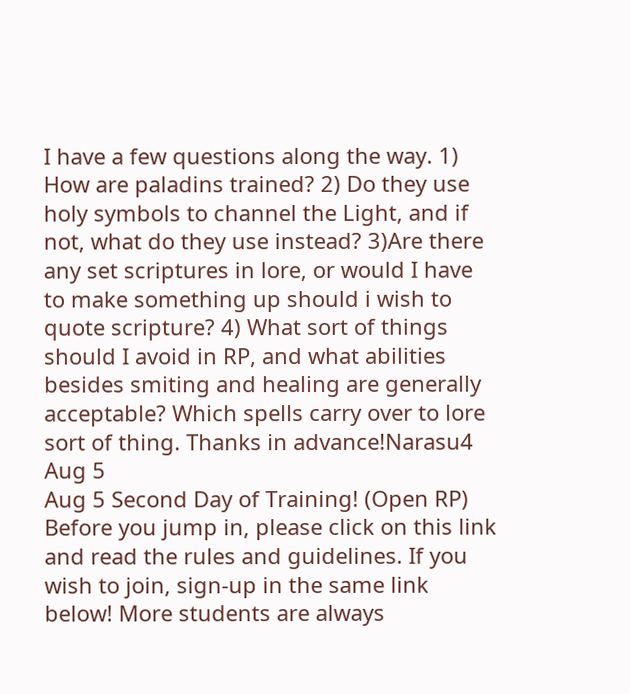I have a few questions along the way. 1) How are paladins trained? 2) Do they use holy symbols to channel the Light, and if not, what do they use instead? 3)Are there any set scriptures in lore, or would I have to make something up should i wish to quote scripture? 4) What sort of things should I avoid in RP, and what abilities besides smiting and healing are generally acceptable? Which spells carry over to lore sort of thing. Thanks in advance!Narasu4 Aug 5
Aug 5 Second Day of Training! (Open RP) Before you jump in, please click on this link and read the rules and guidelines. If you wish to join, sign-up in the same link below! More students are always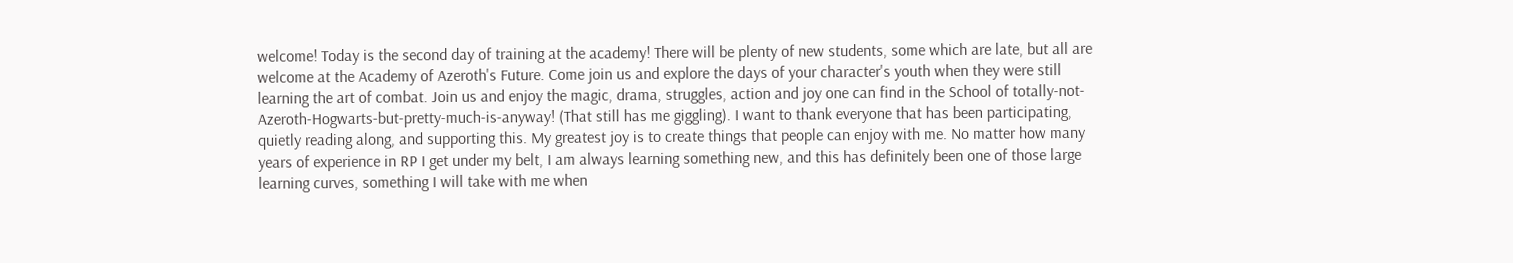welcome! Today is the second day of training at the academy! There will be plenty of new students, some which are late, but all are welcome at the Academy of Azeroth's Future. Come join us and explore the days of your character's youth when they were still learning the art of combat. Join us and enjoy the magic, drama, struggles, action and joy one can find in the School of totally-not-Azeroth-Hogwarts-but-pretty-much-is-anyway! (That still has me giggling). I want to thank everyone that has been participating, quietly reading along, and supporting this. My greatest joy is to create things that people can enjoy with me. No matter how many years of experience in RP I get under my belt, I am always learning something new, and this has definitely been one of those large learning curves, something I will take with me when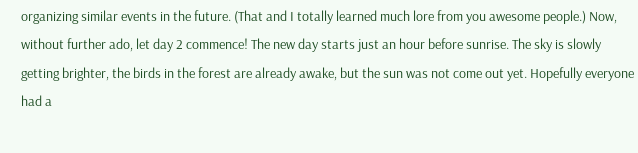organizing similar events in the future. (That and I totally learned much lore from you awesome people.) Now, without further ado, let day 2 commence! The new day starts just an hour before sunrise. The sky is slowly getting brighter, the birds in the forest are already awake, but the sun was not come out yet. Hopefully everyone had a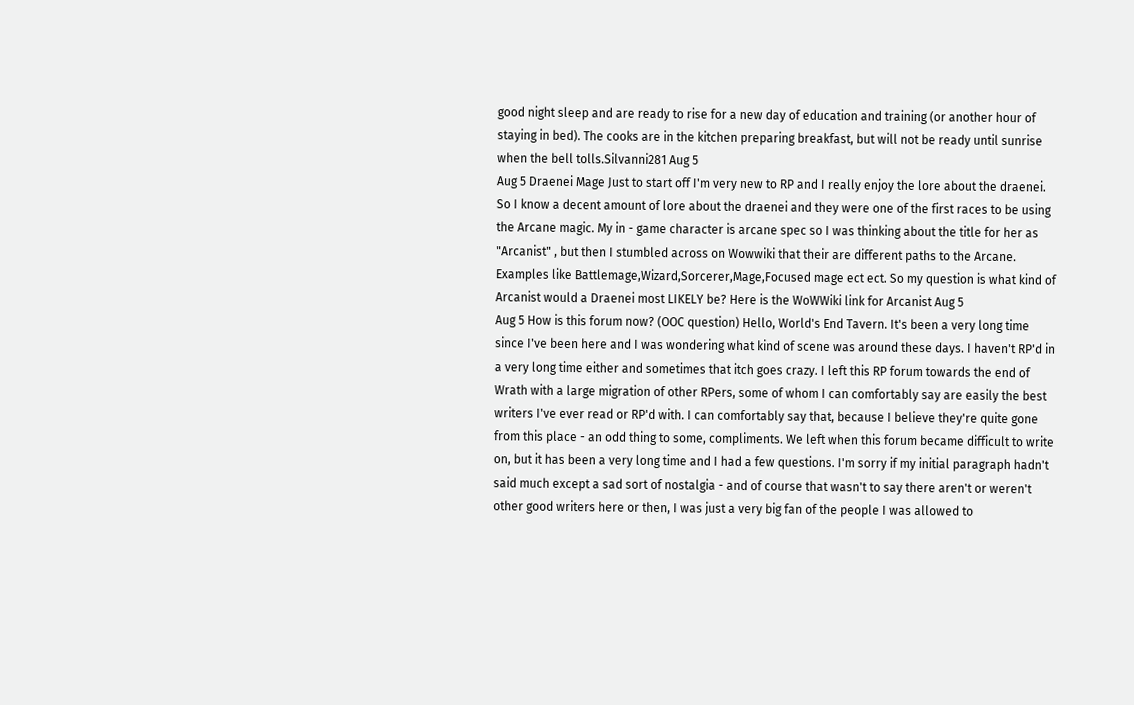good night sleep and are ready to rise for a new day of education and training (or another hour of staying in bed). The cooks are in the kitchen preparing breakfast, but will not be ready until sunrise when the bell tolls.Silvanni281 Aug 5
Aug 5 Draenei Mage Just to start off I'm very new to RP and I really enjoy the lore about the draenei. So I know a decent amount of lore about the draenei and they were one of the first races to be using the Arcane magic. My in - game character is arcane spec so I was thinking about the title for her as "Arcanist" , but then I stumbled across on Wowwiki that their are different paths to the Arcane. Examples like Battlemage,Wizard,Sorcerer,Mage,Focused mage ect ect. So my question is what kind of Arcanist would a Draenei most LIKELY be? Here is the WoWWiki link for Arcanist Aug 5
Aug 5 How is this forum now? (OOC question) Hello, World's End Tavern. It's been a very long time since I've been here and I was wondering what kind of scene was around these days. I haven't RP'd in a very long time either and sometimes that itch goes crazy. I left this RP forum towards the end of Wrath with a large migration of other RPers, some of whom I can comfortably say are easily the best writers I've ever read or RP'd with. I can comfortably say that, because I believe they're quite gone from this place - an odd thing to some, compliments. We left when this forum became difficult to write on, but it has been a very long time and I had a few questions. I'm sorry if my initial paragraph hadn't said much except a sad sort of nostalgia - and of course that wasn't to say there aren't or weren't other good writers here or then, I was just a very big fan of the people I was allowed to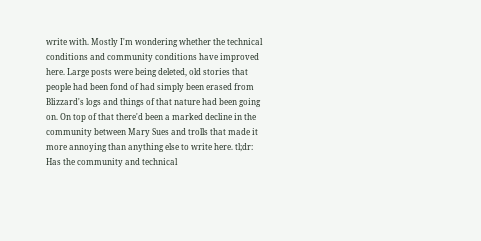write with. Mostly I'm wondering whether the technical conditions and community conditions have improved here. Large posts were being deleted, old stories that people had been fond of had simply been erased from Blizzard's logs and things of that nature had been going on. On top of that there'd been a marked decline in the community between Mary Sues and trolls that made it more annoying than anything else to write here. tl;dr: Has the community and technical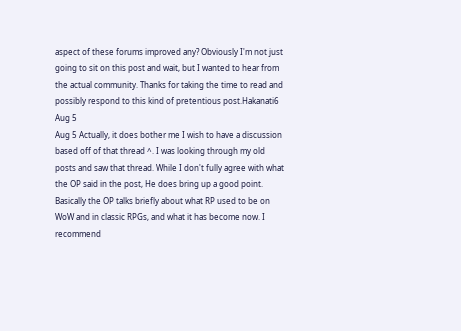aspect of these forums improved any? Obviously I'm not just going to sit on this post and wait, but I wanted to hear from the actual community. Thanks for taking the time to read and possibly respond to this kind of pretentious post.Hakanati6 Aug 5
Aug 5 Actually, it does bother me I wish to have a discussion based off of that thread ^. I was looking through my old posts and saw that thread. While I don't fully agree with what the OP said in the post, He does bring up a good point. Basically the OP talks briefly about what RP used to be on WoW and in classic RPGs, and what it has become now. I recommend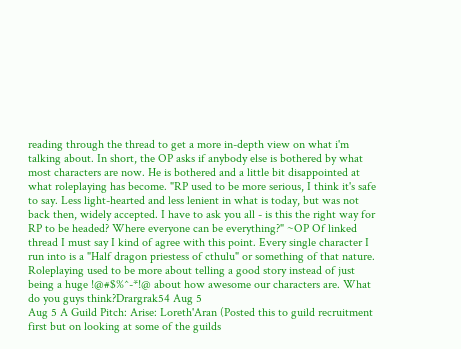reading through the thread to get a more in-depth view on what i'm talking about. In short, the OP asks if anybody else is bothered by what most characters are now. He is bothered and a little bit disappointed at what roleplaying has become. "RP used to be more serious, I think it's safe to say. Less light-hearted and less lenient in what is today, but was not back then, widely accepted. I have to ask you all - is this the right way for RP to be headed? Where everyone can be everything?" ~OP Of linked thread I must say I kind of agree with this point. Every single character I run into is a "Half dragon priestess of cthulu" or something of that nature. Roleplaying used to be more about telling a good story instead of just being a huge !@#$%^-*!@ about how awesome our characters are. What do you guys think?Drargrak54 Aug 5
Aug 5 A Guild Pitch: Arise: Loreth'Aran (Posted this to guild recruitment first but on looking at some of the guilds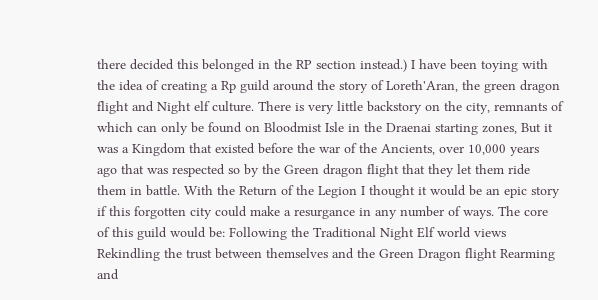there decided this belonged in the RP section instead.) I have been toying with the idea of creating a Rp guild around the story of Loreth'Aran, the green dragon flight and Night elf culture. There is very little backstory on the city, remnants of which can only be found on Bloodmist Isle in the Draenai starting zones, But it was a Kingdom that existed before the war of the Ancients, over 10,000 years ago that was respected so by the Green dragon flight that they let them ride them in battle. With the Return of the Legion I thought it would be an epic story if this forgotten city could make a resurgance in any number of ways. The core of this guild would be: Following the Traditional Night Elf world views Rekindling the trust between themselves and the Green Dragon flight Rearming and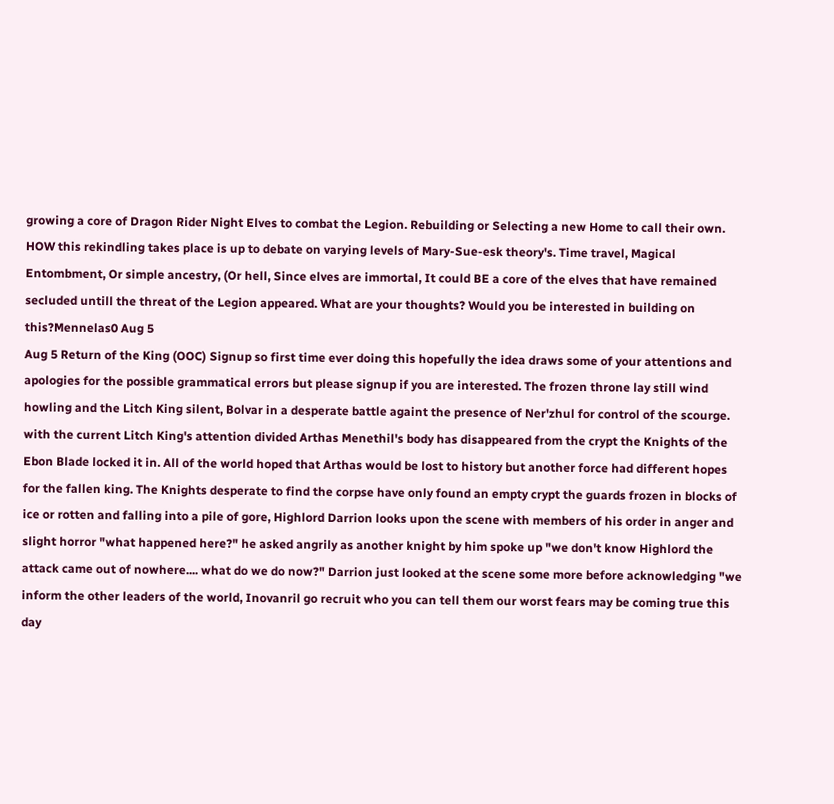growing a core of Dragon Rider Night Elves to combat the Legion. Rebuilding or Selecting a new Home to call their own. HOW this rekindling takes place is up to debate on varying levels of Mary-Sue-esk theory's. Time travel, Magical Entombment, Or simple ancestry, (Or hell, Since elves are immortal, It could BE a core of the elves that have remained secluded untill the threat of the Legion appeared. What are your thoughts? Would you be interested in building on this?Mennelas0 Aug 5
Aug 5 Return of the King (OOC) Signup so first time ever doing this hopefully the idea draws some of your attentions and apologies for the possible grammatical errors but please signup if you are interested. The frozen throne lay still wind howling and the Litch King silent, Bolvar in a desperate battle againt the presence of Ner'zhul for control of the scourge. with the current Litch King's attention divided Arthas Menethil's body has disappeared from the crypt the Knights of the Ebon Blade locked it in. All of the world hoped that Arthas would be lost to history but another force had different hopes for the fallen king. The Knights desperate to find the corpse have only found an empty crypt the guards frozen in blocks of ice or rotten and falling into a pile of gore, Highlord Darrion looks upon the scene with members of his order in anger and slight horror "what happened here?" he asked angrily as another knight by him spoke up "we don't know Highlord the attack came out of nowhere.... what do we do now?" Darrion just looked at the scene some more before acknowledging "we inform the other leaders of the world, Inovanril go recruit who you can tell them our worst fears may be coming true this day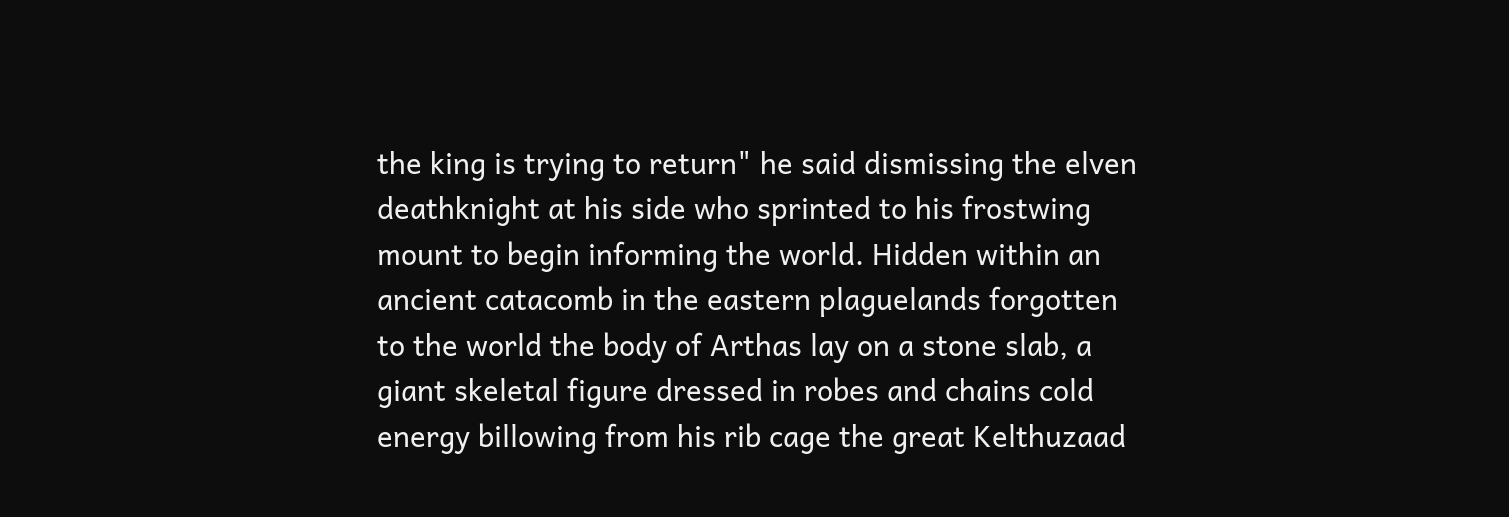the king is trying to return" he said dismissing the elven deathknight at his side who sprinted to his frostwing mount to begin informing the world. Hidden within an ancient catacomb in the eastern plaguelands forgotten to the world the body of Arthas lay on a stone slab, a giant skeletal figure dressed in robes and chains cold energy billowing from his rib cage the great Kelthuzaad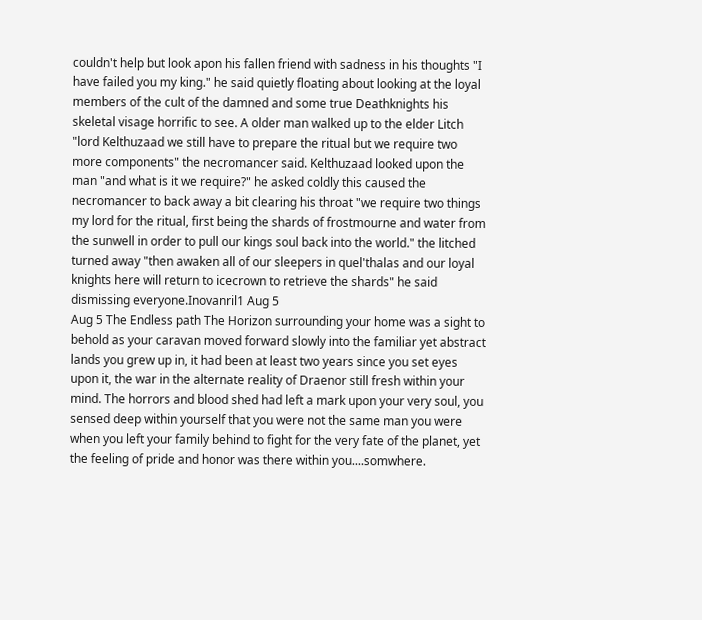couldn't help but look apon his fallen friend with sadness in his thoughts "I have failed you my king." he said quietly floating about looking at the loyal members of the cult of the damned and some true Deathknights his skeletal visage horrific to see. A older man walked up to the elder Litch "lord Kelthuzaad we still have to prepare the ritual but we require two more components" the necromancer said. Kelthuzaad looked upon the man "and what is it we require?" he asked coldly this caused the necromancer to back away a bit clearing his throat "we require two things my lord for the ritual, first being the shards of frostmourne and water from the sunwell in order to pull our kings soul back into the world." the litched turned away "then awaken all of our sleepers in quel'thalas and our loyal knights here will return to icecrown to retrieve the shards" he said dismissing everyone.Inovanril1 Aug 5
Aug 5 The Endless path The Horizon surrounding your home was a sight to behold as your caravan moved forward slowly into the familiar yet abstract lands you grew up in, it had been at least two years since you set eyes upon it, the war in the alternate reality of Draenor still fresh within your mind. The horrors and blood shed had left a mark upon your very soul, you sensed deep within yourself that you were not the same man you were when you left your family behind to fight for the very fate of the planet, yet the feeling of pride and honor was there within you....somwhere.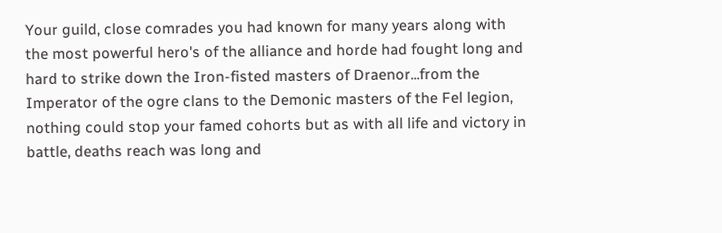Your guild, close comrades you had known for many years along with the most powerful hero's of the alliance and horde had fought long and hard to strike down the Iron-fisted masters of Draenor...from the Imperator of the ogre clans to the Demonic masters of the Fel legion, nothing could stop your famed cohorts but as with all life and victory in battle, deaths reach was long and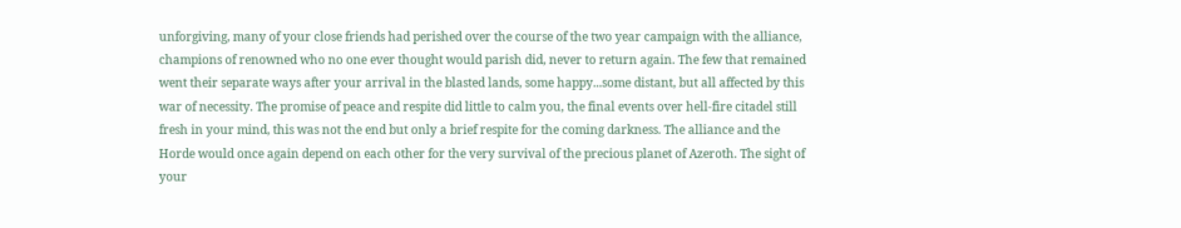unforgiving, many of your close friends had perished over the course of the two year campaign with the alliance, champions of renowned who no one ever thought would parish did, never to return again. The few that remained went their separate ways after your arrival in the blasted lands, some happy...some distant, but all affected by this war of necessity. The promise of peace and respite did little to calm you, the final events over hell-fire citadel still fresh in your mind, this was not the end but only a brief respite for the coming darkness. The alliance and the Horde would once again depend on each other for the very survival of the precious planet of Azeroth. The sight of your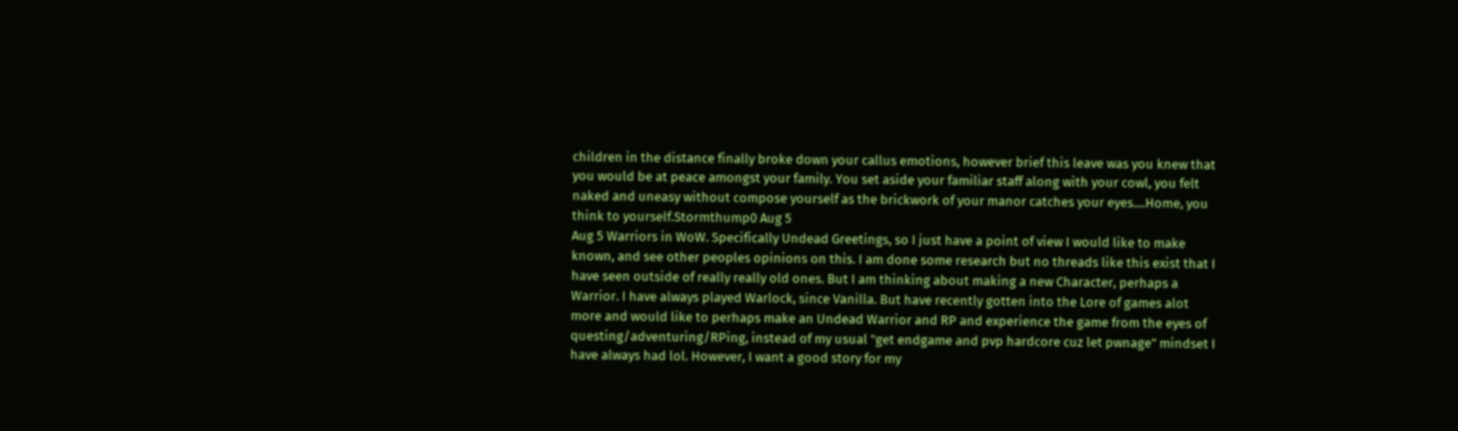children in the distance finally broke down your callus emotions, however brief this leave was you knew that you would be at peace amongst your family. You set aside your familiar staff along with your cowl, you felt naked and uneasy without compose yourself as the brickwork of your manor catches your eyes....Home, you think to yourself.Stormthump0 Aug 5
Aug 5 Warriors in WoW. Specifically Undead Greetings, so I just have a point of view I would like to make known, and see other peoples opinions on this. I am done some research but no threads like this exist that I have seen outside of really really old ones. But I am thinking about making a new Character, perhaps a Warrior. I have always played Warlock, since Vanilla. But have recently gotten into the Lore of games alot more and would like to perhaps make an Undead Warrior and RP and experience the game from the eyes of questing/adventuring/RPing, instead of my usual "get endgame and pvp hardcore cuz let pwnage" mindset I have always had lol. However, I want a good story for my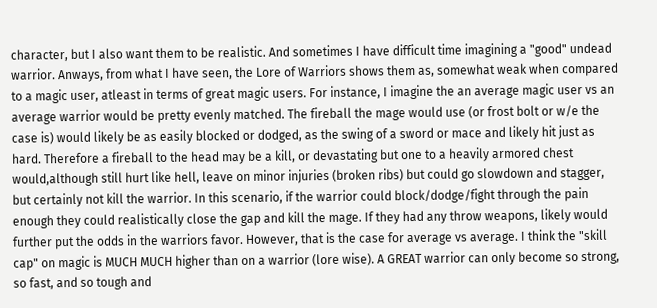character, but I also want them to be realistic. And sometimes I have difficult time imagining a "good" undead warrior. Anways, from what I have seen, the Lore of Warriors shows them as, somewhat weak when compared to a magic user, atleast in terms of great magic users. For instance, I imagine the an average magic user vs an average warrior would be pretty evenly matched. The fireball the mage would use (or frost bolt or w/e the case is) would likely be as easily blocked or dodged, as the swing of a sword or mace and likely hit just as hard. Therefore a fireball to the head may be a kill, or devastating but one to a heavily armored chest would,although still hurt like hell, leave on minor injuries (broken ribs) but could go slowdown and stagger, but certainly not kill the warrior. In this scenario, if the warrior could block/dodge/fight through the pain enough they could realistically close the gap and kill the mage. If they had any throw weapons, likely would further put the odds in the warriors favor. However, that is the case for average vs average. I think the "skill cap" on magic is MUCH MUCH higher than on a warrior (lore wise). A GREAT warrior can only become so strong, so fast, and so tough and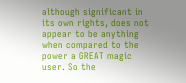although significant in its own rights, does not appear to be anything when compared to the power a GREAT magic user. So the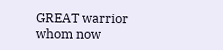GREAT warrior whom now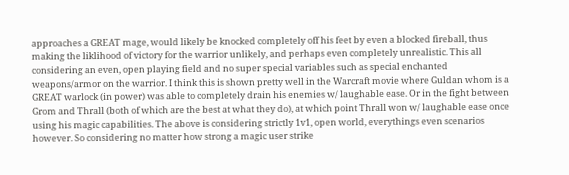approaches a GREAT mage, would likely be knocked completely off his feet by even a blocked fireball, thus making the liklihood of victory for the warrior unlikely, and perhaps even completely unrealistic. This all considering an even, open playing field and no super special variables such as special enchanted weapons/armor on the warrior. I think this is shown pretty well in the Warcraft movie where Guldan whom is a GREAT warlock (in power) was able to completely drain his enemies w/ laughable ease. Or in the fight between Grom and Thrall (both of which are the best at what they do), at which point Thrall won w/ laughable ease once using his magic capabilities. The above is considering strictly 1v1, open world, everythings even scenarios however. So considering no matter how strong a magic user strike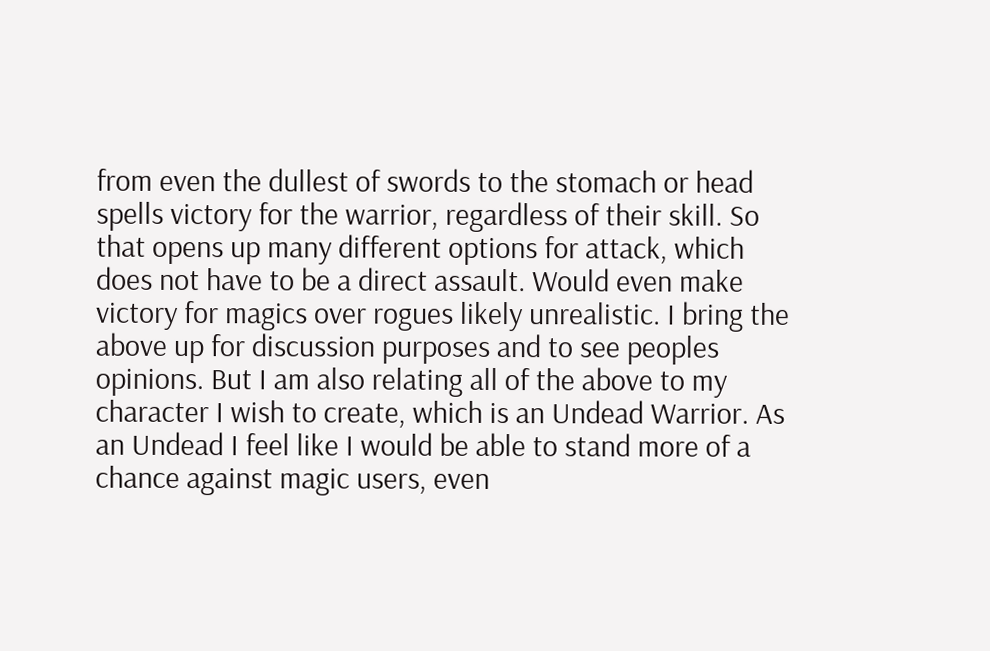from even the dullest of swords to the stomach or head spells victory for the warrior, regardless of their skill. So that opens up many different options for attack, which does not have to be a direct assault. Would even make victory for magics over rogues likely unrealistic. I bring the above up for discussion purposes and to see peoples opinions. But I am also relating all of the above to my character I wish to create, which is an Undead Warrior. As an Undead I feel like I would be able to stand more of a chance against magic users, even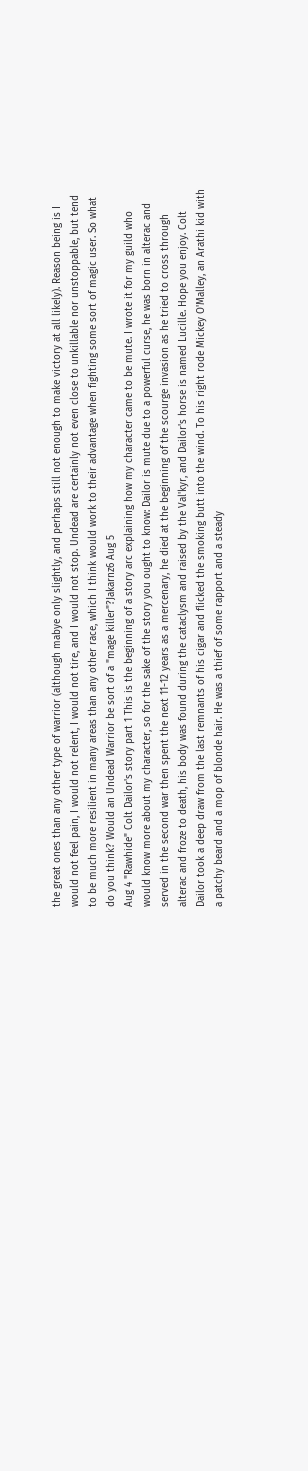the great ones than any other type of warrior (although mabye only slightly, and perhaps still not enough to make victory at all likely). Reason being is I would not feel pain, I would not relent, I would not tire, and I would not stop. Undead are certainly not even close to unkillable nor unstoppable, but tend to be much more resilient in many areas than any other race, which I think would work to their advantage when fighting some sort of magic user. So what do you think? Would an Undead Warrior be sort of a "mage killer"?Jakarnz6 Aug 5
Aug 4 "Rawhide" Colt Dailor's story part 1 This is the beginning of a story arc explaining how my character came to be mute. I wrote it for my guild who would know more about my character, so for the sake of the story you ought to know: Dailor is mute due to a powerful curse, he was born in alterac and served in the second war then spent the next 11-12 years as a mercenary, he died at the beginning of the scourge invasion as he tried to cross through alterac and froze to death, his body was found during the cataclysm and raised by the Val'kyr, and Dailor's horse is named Lucille. Hope you enjoy. Colt Dailor took a deep draw from the last remnants of his cigar and flicked the smoking butt into the wind. To his right rode Mickey O'Malley, an Arathi kid with a patchy beard and a mop of blonde hair. He was a thief of some rapport and a steady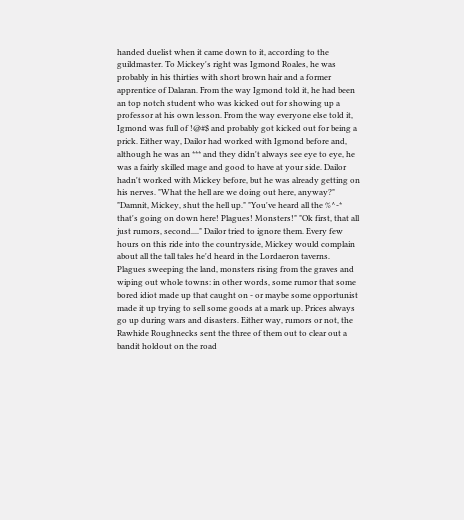handed duelist when it came down to it, according to the guildmaster. To Mickey's right was Igmond Roales, he was probably in his thirties with short brown hair and a former apprentice of Dalaran. From the way Igmond told it, he had been an top notch student who was kicked out for showing up a professor at his own lesson. From the way everyone else told it, Igmond was full of !@#$ and probably got kicked out for being a prick. Either way, Dailor had worked with Igmond before and, although he was an *** and they didn't always see eye to eye, he was a fairly skilled mage and good to have at your side. Dailor hadn't worked with Mickey before, but he was already getting on his nerves. "What the hell are we doing out here, anyway?" "Damnit, Mickey, shut the hell up." "You've heard all the %^-* that's going on down here! Plagues! Monsters!" "Ok first, that all just rumors, second...." Dailor tried to ignore them. Every few hours on this ride into the countryside, Mickey would complain about all the tall tales he'd heard in the Lordaeron taverns. Plagues sweeping the land, monsters rising from the graves and wiping out whole towns: in other words, some rumor that some bored idiot made up that caught on - or maybe some opportunist made it up trying to sell some goods at a mark up. Prices always go up during wars and disasters. Either way, rumors or not, the Rawhide Roughnecks sent the three of them out to clear out a bandit holdout on the road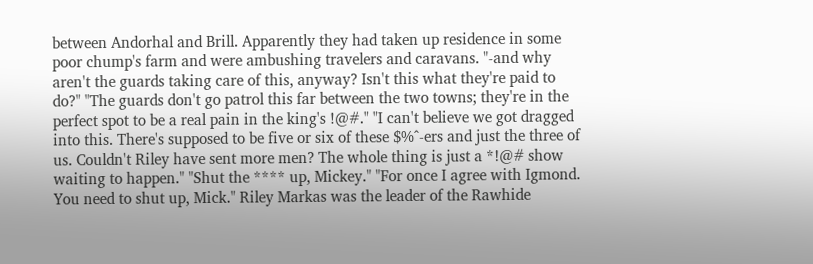between Andorhal and Brill. Apparently they had taken up residence in some poor chump's farm and were ambushing travelers and caravans. "-and why aren't the guards taking care of this, anyway? Isn't this what they're paid to do?" "The guards don't go patrol this far between the two towns; they're in the perfect spot to be a real pain in the king's !@#." "I can't believe we got dragged into this. There's supposed to be five or six of these $%^-ers and just the three of us. Couldn't Riley have sent more men? The whole thing is just a *!@# show waiting to happen." "Shut the **** up, Mickey." "For once I agree with Igmond. You need to shut up, Mick." Riley Markas was the leader of the Rawhide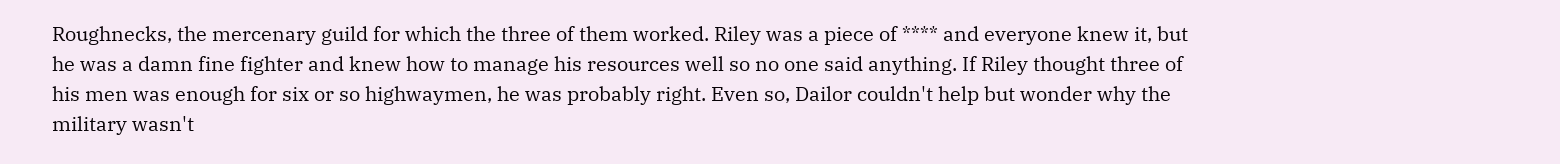Roughnecks, the mercenary guild for which the three of them worked. Riley was a piece of **** and everyone knew it, but he was a damn fine fighter and knew how to manage his resources well so no one said anything. If Riley thought three of his men was enough for six or so highwaymen, he was probably right. Even so, Dailor couldn't help but wonder why the military wasn't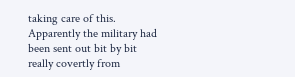taking care of this. Apparently the military had been sent out bit by bit really covertly from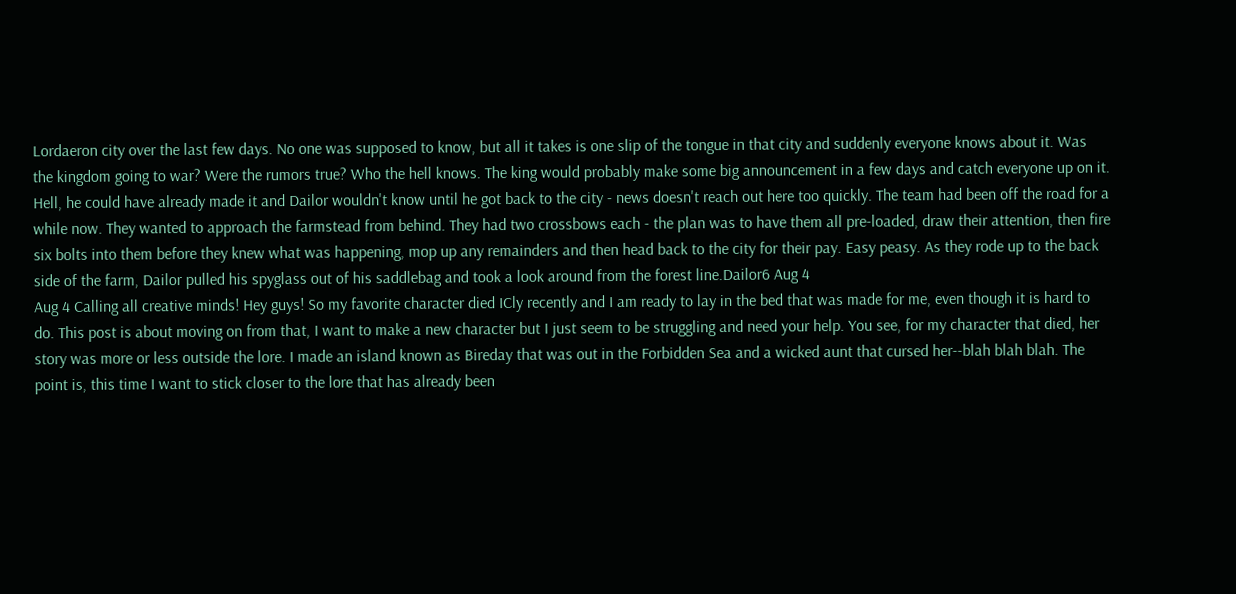Lordaeron city over the last few days. No one was supposed to know, but all it takes is one slip of the tongue in that city and suddenly everyone knows about it. Was the kingdom going to war? Were the rumors true? Who the hell knows. The king would probably make some big announcement in a few days and catch everyone up on it. Hell, he could have already made it and Dailor wouldn't know until he got back to the city - news doesn't reach out here too quickly. The team had been off the road for a while now. They wanted to approach the farmstead from behind. They had two crossbows each - the plan was to have them all pre-loaded, draw their attention, then fire six bolts into them before they knew what was happening, mop up any remainders and then head back to the city for their pay. Easy peasy. As they rode up to the back side of the farm, Dailor pulled his spyglass out of his saddlebag and took a look around from the forest line.Dailor6 Aug 4
Aug 4 Calling all creative minds! Hey guys! So my favorite character died ICly recently and I am ready to lay in the bed that was made for me, even though it is hard to do. This post is about moving on from that, I want to make a new character but I just seem to be struggling and need your help. You see, for my character that died, her story was more or less outside the lore. I made an island known as Bireday that was out in the Forbidden Sea and a wicked aunt that cursed her--blah blah blah. The point is, this time I want to stick closer to the lore that has already been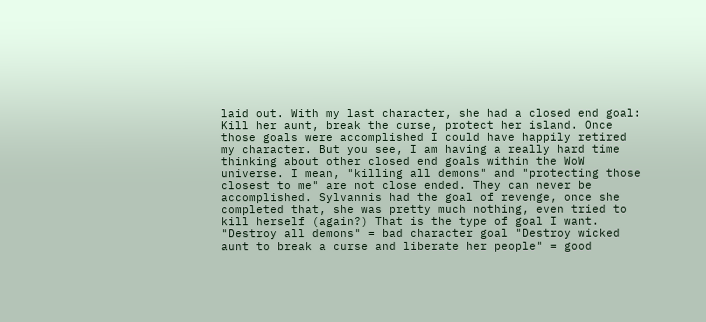laid out. With my last character, she had a closed end goal: Kill her aunt, break the curse, protect her island. Once those goals were accomplished I could have happily retired my character. But you see, I am having a really hard time thinking about other closed end goals within the WoW universe. I mean, "killing all demons" and "protecting those closest to me" are not close ended. They can never be accomplished. Sylvannis had the goal of revenge, once she completed that, she was pretty much nothing, even tried to kill herself (again?) That is the type of goal I want. "Destroy all demons" = bad character goal "Destroy wicked aunt to break a curse and liberate her people" = good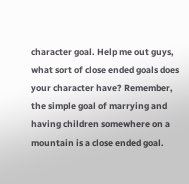character goal. Help me out guys, what sort of close ended goals does your character have? Remember, the simple goal of marrying and having children somewhere on a mountain is a close ended goal.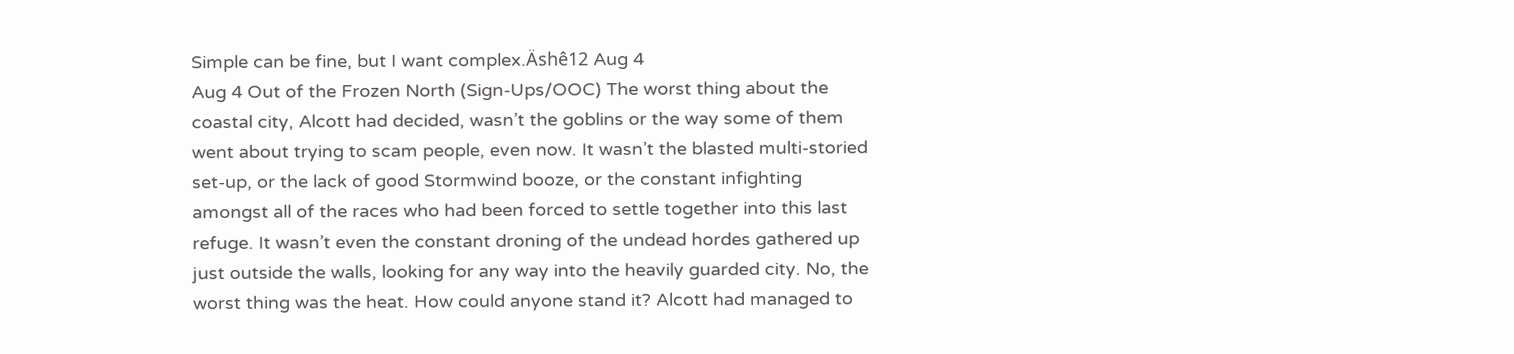Simple can be fine, but I want complex.Äshê12 Aug 4
Aug 4 Out of the Frozen North (Sign-Ups/OOC) The worst thing about the coastal city, Alcott had decided, wasn’t the goblins or the way some of them went about trying to scam people, even now. It wasn’t the blasted multi-storied set-up, or the lack of good Stormwind booze, or the constant infighting amongst all of the races who had been forced to settle together into this last refuge. It wasn’t even the constant droning of the undead hordes gathered up just outside the walls, looking for any way into the heavily guarded city. No, the worst thing was the heat. How could anyone stand it? Alcott had managed to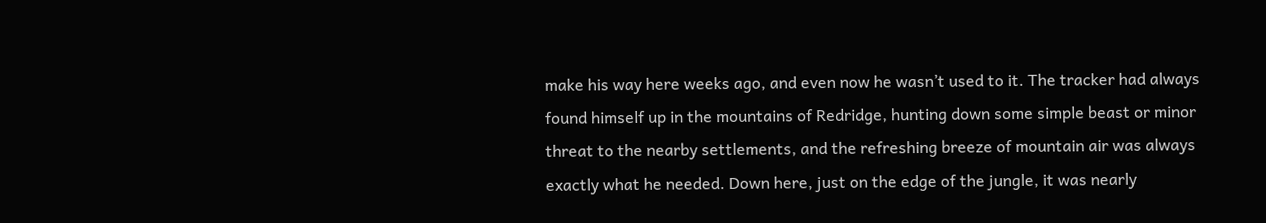make his way here weeks ago, and even now he wasn’t used to it. The tracker had always found himself up in the mountains of Redridge, hunting down some simple beast or minor threat to the nearby settlements, and the refreshing breeze of mountain air was always exactly what he needed. Down here, just on the edge of the jungle, it was nearly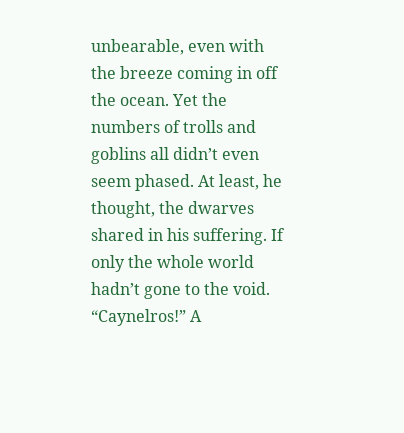unbearable, even with the breeze coming in off the ocean. Yet the numbers of trolls and goblins all didn’t even seem phased. At least, he thought, the dwarves shared in his suffering. If only the whole world hadn’t gone to the void. “Caynelros!” A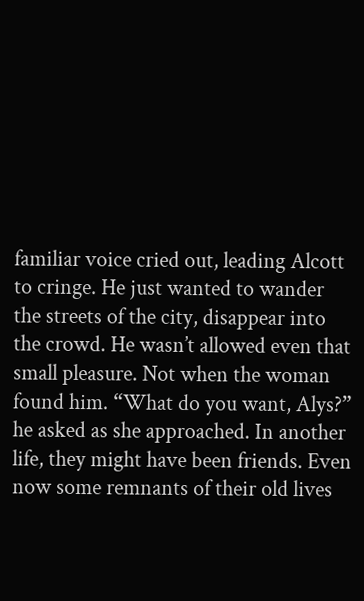familiar voice cried out, leading Alcott to cringe. He just wanted to wander the streets of the city, disappear into the crowd. He wasn’t allowed even that small pleasure. Not when the woman found him. “What do you want, Alys?” he asked as she approached. In another life, they might have been friends. Even now some remnants of their old lives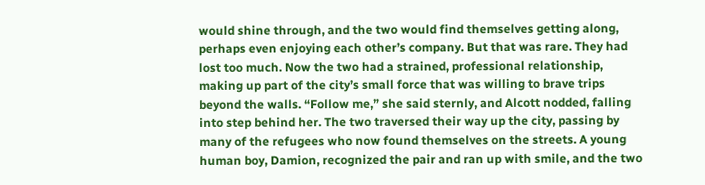would shine through, and the two would find themselves getting along, perhaps even enjoying each other’s company. But that was rare. They had lost too much. Now the two had a strained, professional relationship, making up part of the city’s small force that was willing to brave trips beyond the walls. “Follow me,” she said sternly, and Alcott nodded, falling into step behind her. The two traversed their way up the city, passing by many of the refugees who now found themselves on the streets. A young human boy, Damion, recognized the pair and ran up with smile, and the two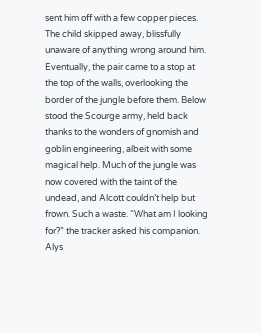sent him off with a few copper pieces. The child skipped away, blissfully unaware of anything wrong around him. Eventually, the pair came to a stop at the top of the walls, overlooking the border of the jungle before them. Below stood the Scourge army, held back thanks to the wonders of gnomish and goblin engineering, albeit with some magical help. Much of the jungle was now covered with the taint of the undead, and Alcott couldn’t help but frown. Such a waste. “What am I looking for?” the tracker asked his companion. Alys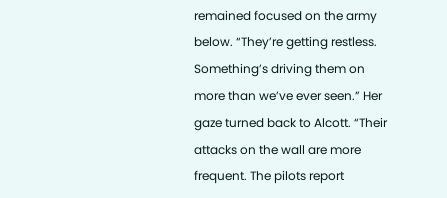remained focused on the army below. “They’re getting restless. Something’s driving them on more than we’ve ever seen.” Her gaze turned back to Alcott. “Their attacks on the wall are more frequent. The pilots report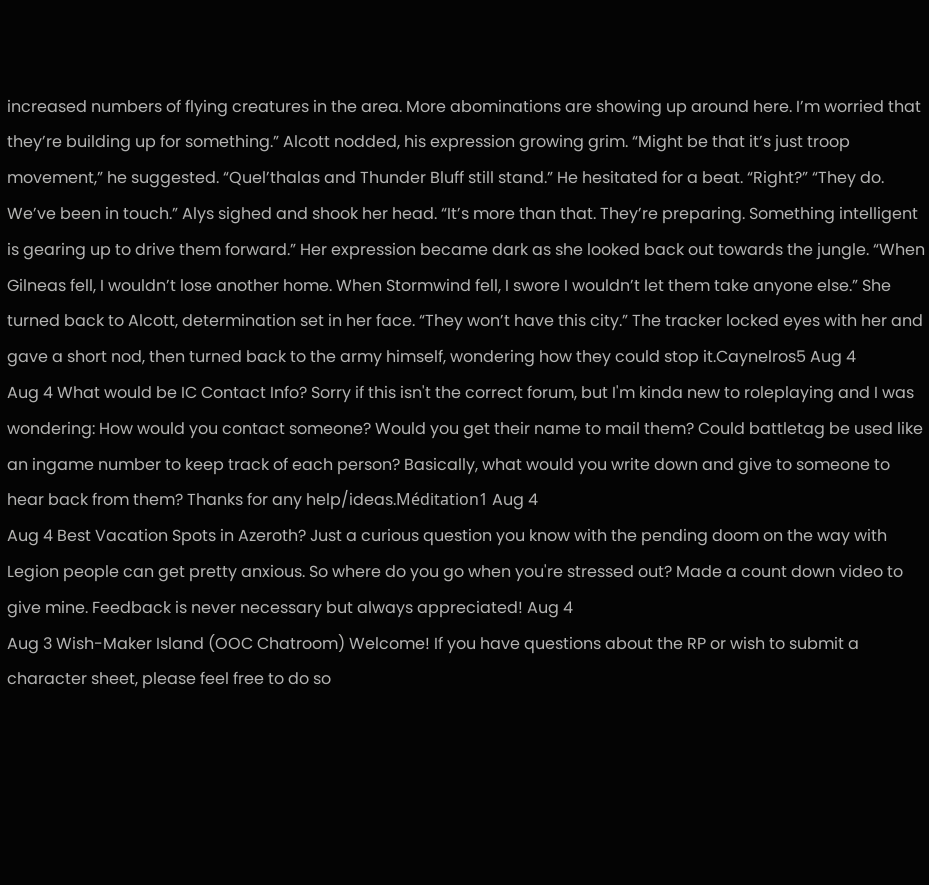increased numbers of flying creatures in the area. More abominations are showing up around here. I’m worried that they’re building up for something.” Alcott nodded, his expression growing grim. “Might be that it’s just troop movement,” he suggested. “Quel’thalas and Thunder Bluff still stand.” He hesitated for a beat. “Right?” “They do. We’ve been in touch.” Alys sighed and shook her head. “It’s more than that. They’re preparing. Something intelligent is gearing up to drive them forward.” Her expression became dark as she looked back out towards the jungle. “When Gilneas fell, I wouldn’t lose another home. When Stormwind fell, I swore I wouldn’t let them take anyone else.” She turned back to Alcott, determination set in her face. “They won’t have this city.” The tracker locked eyes with her and gave a short nod, then turned back to the army himself, wondering how they could stop it.Caynelros5 Aug 4
Aug 4 What would be IC Contact Info? Sorry if this isn't the correct forum, but I'm kinda new to roleplaying and I was wondering: How would you contact someone? Would you get their name to mail them? Could battletag be used like an ingame number to keep track of each person? Basically, what would you write down and give to someone to hear back from them? Thanks for any help/ideas.Méditation1 Aug 4
Aug 4 Best Vacation Spots in Azeroth? Just a curious question you know with the pending doom on the way with Legion people can get pretty anxious. So where do you go when you're stressed out? Made a count down video to give mine. Feedback is never necessary but always appreciated! Aug 4
Aug 3 Wish-Maker Island (OOC Chatroom) Welcome! If you have questions about the RP or wish to submit a character sheet, please feel free to do so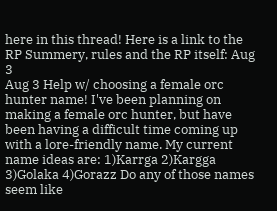here in this thread! Here is a link to the RP Summery, rules and the RP itself: Aug 3
Aug 3 Help w/ choosing a female orc hunter name! I've been planning on making a female orc hunter, but have been having a difficult time coming up with a lore-friendly name. My current name ideas are: 1)Karrga 2)Kargga 3)Golaka 4)Gorazz Do any of those names seem like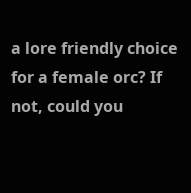a lore friendly choice for a female orc? If not, could you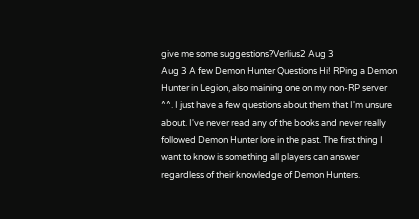give me some suggestions?Verlius2 Aug 3
Aug 3 A few Demon Hunter Questions Hi! RPing a Demon Hunter in Legion, also maining one on my non-RP server ^^. I just have a few questions about them that I'm unsure about. I've never read any of the books and never really followed Demon Hunter lore in the past. The first thing I want to know is something all players can answer regardless of their knowledge of Demon Hunters.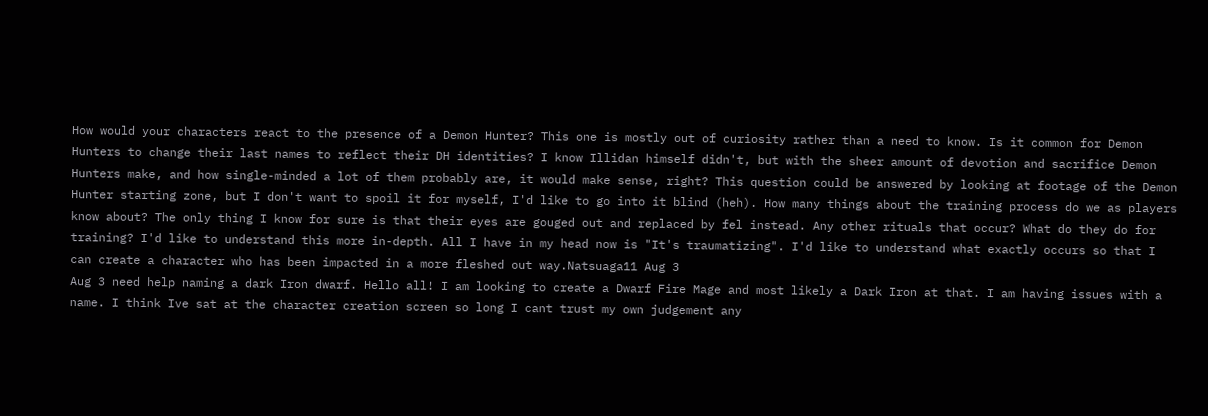How would your characters react to the presence of a Demon Hunter? This one is mostly out of curiosity rather than a need to know. Is it common for Demon Hunters to change their last names to reflect their DH identities? I know Illidan himself didn't, but with the sheer amount of devotion and sacrifice Demon Hunters make, and how single-minded a lot of them probably are, it would make sense, right? This question could be answered by looking at footage of the Demon Hunter starting zone, but I don't want to spoil it for myself, I'd like to go into it blind (heh). How many things about the training process do we as players know about? The only thing I know for sure is that their eyes are gouged out and replaced by fel instead. Any other rituals that occur? What do they do for training? I'd like to understand this more in-depth. All I have in my head now is "It's traumatizing". I'd like to understand what exactly occurs so that I can create a character who has been impacted in a more fleshed out way.Natsuaga11 Aug 3
Aug 3 need help naming a dark Iron dwarf. Hello all! I am looking to create a Dwarf Fire Mage and most likely a Dark Iron at that. I am having issues with a name. I think Ive sat at the character creation screen so long I cant trust my own judgement any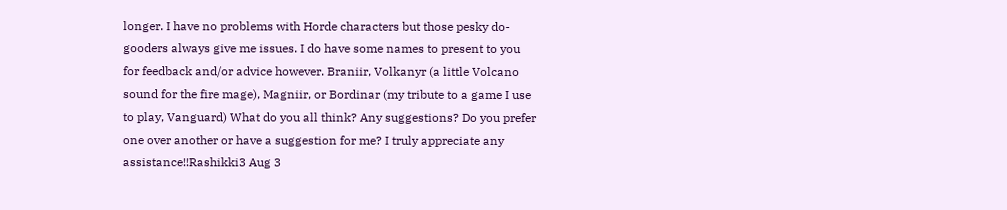longer. I have no problems with Horde characters but those pesky do-gooders always give me issues. I do have some names to present to you for feedback and/or advice however. Braniir, Volkanyr (a little Volcano sound for the fire mage), Magniir, or Bordinar (my tribute to a game I use to play, Vanguard) What do you all think? Any suggestions? Do you prefer one over another or have a suggestion for me? I truly appreciate any assistance!!Rashikki3 Aug 3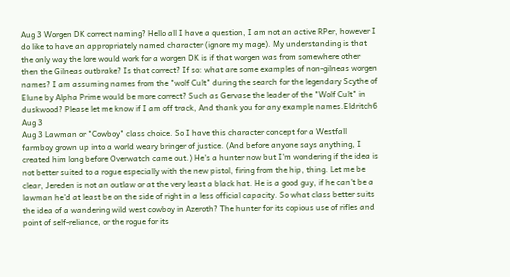Aug 3 Worgen DK correct naming? Hello all I have a question, I am not an active RPer, however I do like to have an appropriately named character (ignore my mage). My understanding is that the only way the lore would work for a worgen DK is if that worgen was from somewhere other then the Gilneas outbrake? Is that correct? If so: what are some examples of non-gilneas worgen names? I am assuming names from the "wolf Cult" during the search for the legendary Scythe of Elune by Alpha Prime would be more correct? Such as Gervase the leader of the "Wolf Cult" in duskwood? Please let me know if I am off track, And thank you for any example names.Eldritch6 Aug 3
Aug 3 Lawman or "Cowboy" class choice. So I have this character concept for a Westfall farmboy grown up into a world weary bringer of justice. (And before anyone says anything, I created him long before Overwatch came out.) He's a hunter now but I'm wondering if the idea is not better suited to a rogue especially with the new pistol, firing from the hip, thing. Let me be clear, Jereden is not an outlaw or at the very least a black hat. He is a good guy, if he can't be a lawman he'd at least be on the side of right in a less official capacity. So what class better suits the idea of a wandering wild west cowboy in Azeroth? The hunter for its copious use of rifles and point of self-reliance, or the rogue for its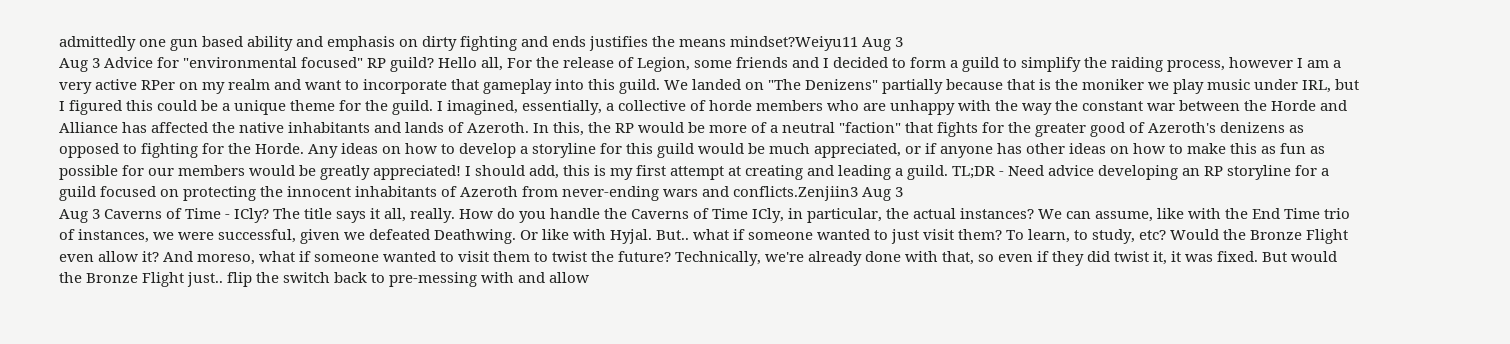admittedly one gun based ability and emphasis on dirty fighting and ends justifies the means mindset?Weiyu11 Aug 3
Aug 3 Advice for "environmental focused" RP guild? Hello all, For the release of Legion, some friends and I decided to form a guild to simplify the raiding process, however I am a very active RPer on my realm and want to incorporate that gameplay into this guild. We landed on "The Denizens" partially because that is the moniker we play music under IRL, but I figured this could be a unique theme for the guild. I imagined, essentially, a collective of horde members who are unhappy with the way the constant war between the Horde and Alliance has affected the native inhabitants and lands of Azeroth. In this, the RP would be more of a neutral "faction" that fights for the greater good of Azeroth's denizens as opposed to fighting for the Horde. Any ideas on how to develop a storyline for this guild would be much appreciated, or if anyone has other ideas on how to make this as fun as possible for our members would be greatly appreciated! I should add, this is my first attempt at creating and leading a guild. TL;DR - Need advice developing an RP storyline for a guild focused on protecting the innocent inhabitants of Azeroth from never-ending wars and conflicts.Zenjiin3 Aug 3
Aug 3 Caverns of Time - ICly? The title says it all, really. How do you handle the Caverns of Time ICly, in particular, the actual instances? We can assume, like with the End Time trio of instances, we were successful, given we defeated Deathwing. Or like with Hyjal. But.. what if someone wanted to just visit them? To learn, to study, etc? Would the Bronze Flight even allow it? And moreso, what if someone wanted to visit them to twist the future? Technically, we're already done with that, so even if they did twist it, it was fixed. But would the Bronze Flight just.. flip the switch back to pre-messing with and allow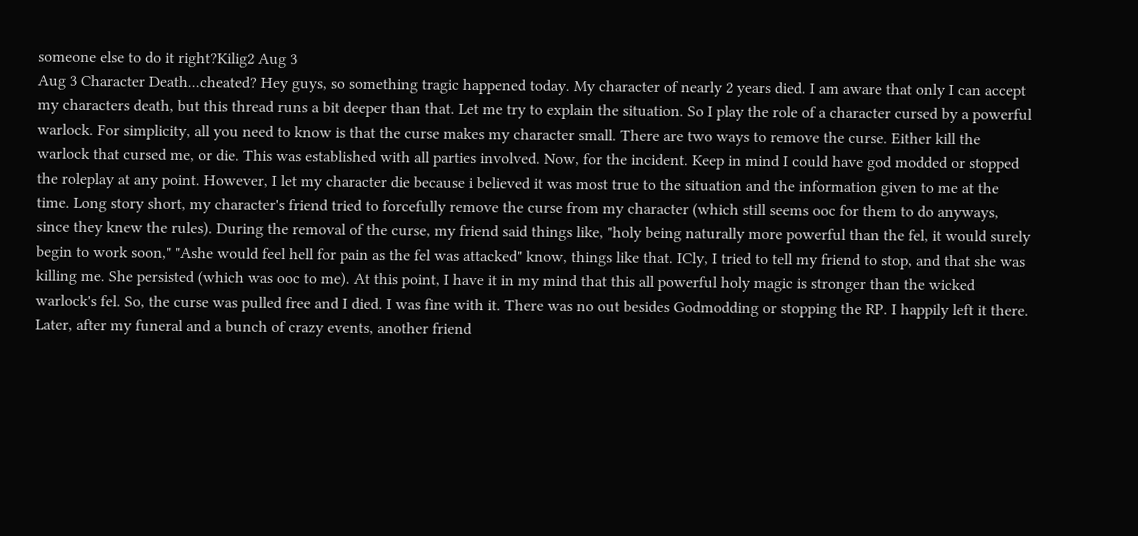someone else to do it right?Kilig2 Aug 3
Aug 3 Character Death...cheated? Hey guys, so something tragic happened today. My character of nearly 2 years died. I am aware that only I can accept my characters death, but this thread runs a bit deeper than that. Let me try to explain the situation. So I play the role of a character cursed by a powerful warlock. For simplicity, all you need to know is that the curse makes my character small. There are two ways to remove the curse. Either kill the warlock that cursed me, or die. This was established with all parties involved. Now, for the incident. Keep in mind I could have god modded or stopped the roleplay at any point. However, I let my character die because i believed it was most true to the situation and the information given to me at the time. Long story short, my character's friend tried to forcefully remove the curse from my character (which still seems ooc for them to do anyways, since they knew the rules). During the removal of the curse, my friend said things like, "holy being naturally more powerful than the fel, it would surely begin to work soon," "Ashe would feel hell for pain as the fel was attacked" know, things like that. ICly, I tried to tell my friend to stop, and that she was killing me. She persisted (which was ooc to me). At this point, I have it in my mind that this all powerful holy magic is stronger than the wicked warlock's fel. So, the curse was pulled free and I died. I was fine with it. There was no out besides Godmodding or stopping the RP. I happily left it there. Later, after my funeral and a bunch of crazy events, another friend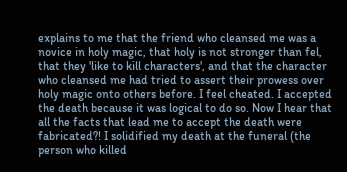explains to me that the friend who cleansed me was a novice in holy magic, that holy is not stronger than fel, that they 'like to kill characters', and that the character who cleansed me had tried to assert their prowess over holy magic onto others before. I feel cheated. I accepted the death because it was logical to do so. Now I hear that all the facts that lead me to accept the death were fabricated?! I solidified my death at the funeral (the person who killed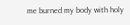me burned my body with holy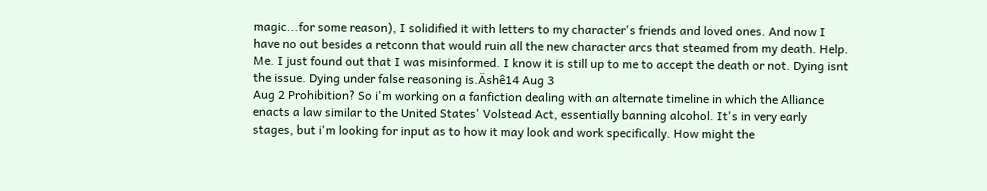magic...for some reason), I solidified it with letters to my character's friends and loved ones. And now I have no out besides a retconn that would ruin all the new character arcs that steamed from my death. Help. Me. I just found out that I was misinformed. I know it is still up to me to accept the death or not. Dying isnt the issue. Dying under false reasoning is.Äshê14 Aug 3
Aug 2 Prohibition? So i'm working on a fanfiction dealing with an alternate timeline in which the Alliance enacts a law similar to the United States' Volstead Act, essentially banning alcohol. It's in very early stages, but i'm looking for input as to how it may look and work specifically. How might the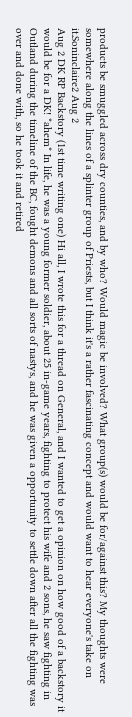products be smuggled across dry counties, and by who? Would magic be involved? What group(s) would be for/against this? My thoughts were somewhere along the lines of a splinter group of Priests, but I think it's a rather fascinating concept and would want to hear everyone's take on it.Soninclaire2 Aug 2
Aug 2 DK RP Backstory (1st time writing one) Hi all, I wrote this for a thread on General, and I wanted to get a opinion on how good of a backstory it would be for a DK! *ahem* In life, he was a young former soldier, about 25 in-game years, fighting to protect his wife and 2 sons, he saw fighting in Outland during the timeline of the BC, fought demons and all sorts of nastys, and he was given a opportunity to settle down after all the fighting was over and done with, so he took it and retired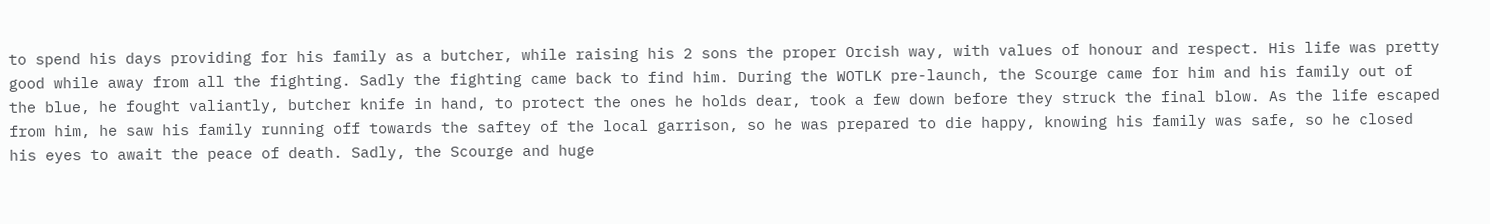to spend his days providing for his family as a butcher, while raising his 2 sons the proper Orcish way, with values of honour and respect. His life was pretty good while away from all the fighting. Sadly the fighting came back to find him. During the WOTLK pre-launch, the Scourge came for him and his family out of the blue, he fought valiantly, butcher knife in hand, to protect the ones he holds dear, took a few down before they struck the final blow. As the life escaped from him, he saw his family running off towards the saftey of the local garrison, so he was prepared to die happy, knowing his family was safe, so he closed his eyes to await the peace of death. Sadly, the Scourge and huge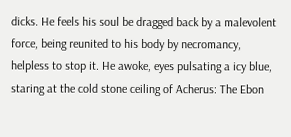dicks. He feels his soul be dragged back by a malevolent force, being reunited to his body by necromancy, helpless to stop it. He awoke, eyes pulsating a icy blue, staring at the cold stone ceiling of Acherus: The Ebon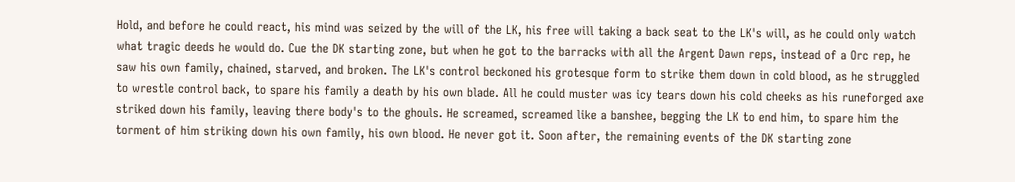Hold, and before he could react, his mind was seized by the will of the LK, his free will taking a back seat to the LK's will, as he could only watch what tragic deeds he would do. Cue the DK starting zone, but when he got to the barracks with all the Argent Dawn reps, instead of a Orc rep, he saw his own family, chained, starved, and broken. The LK's control beckoned his grotesque form to strike them down in cold blood, as he struggled to wrestle control back, to spare his family a death by his own blade. All he could muster was icy tears down his cold cheeks as his runeforged axe striked down his family, leaving there body's to the ghouls. He screamed, screamed like a banshee, begging the LK to end him, to spare him the torment of him striking down his own family, his own blood. He never got it. Soon after, the remaining events of the DK starting zone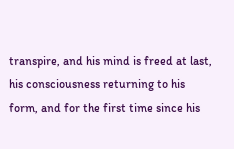transpire, and his mind is freed at last, his consciousness returning to his form, and for the first time since his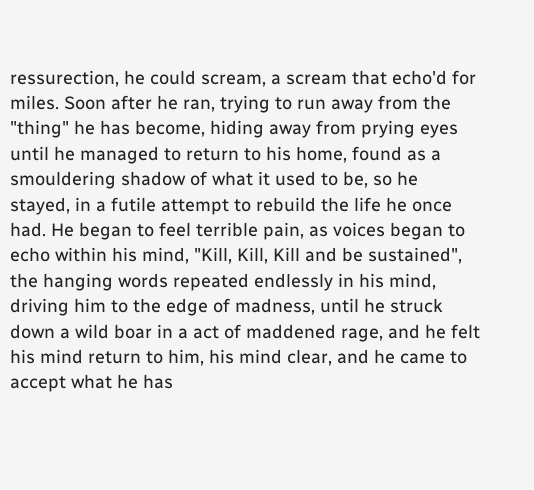ressurection, he could scream, a scream that echo'd for miles. Soon after he ran, trying to run away from the "thing" he has become, hiding away from prying eyes until he managed to return to his home, found as a smouldering shadow of what it used to be, so he stayed, in a futile attempt to rebuild the life he once had. He began to feel terrible pain, as voices began to echo within his mind, "Kill, Kill, Kill and be sustained", the hanging words repeated endlessly in his mind, driving him to the edge of madness, until he struck down a wild boar in a act of maddened rage, and he felt his mind return to him, his mind clear, and he came to accept what he has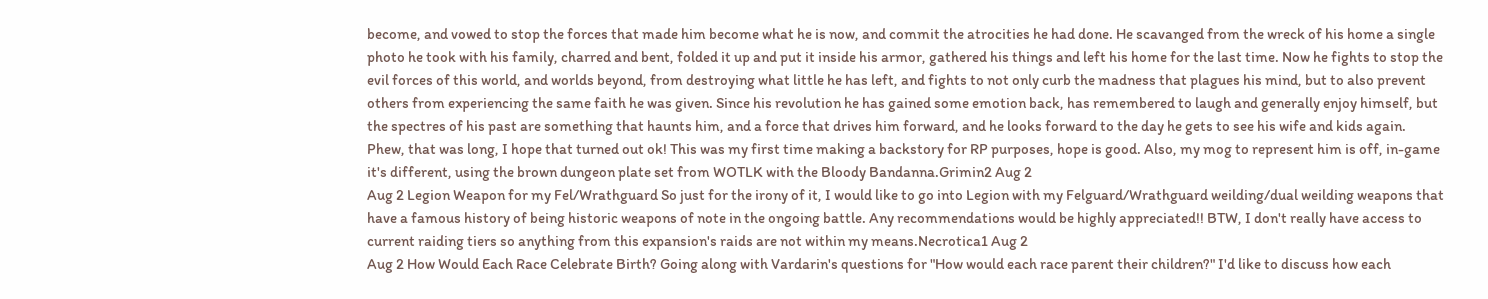become, and vowed to stop the forces that made him become what he is now, and commit the atrocities he had done. He scavanged from the wreck of his home a single photo he took with his family, charred and bent, folded it up and put it inside his armor, gathered his things and left his home for the last time. Now he fights to stop the evil forces of this world, and worlds beyond, from destroying what little he has left, and fights to not only curb the madness that plagues his mind, but to also prevent others from experiencing the same faith he was given. Since his revolution he has gained some emotion back, has remembered to laugh and generally enjoy himself, but the spectres of his past are something that haunts him, and a force that drives him forward, and he looks forward to the day he gets to see his wife and kids again. Phew, that was long, I hope that turned out ok! This was my first time making a backstory for RP purposes, hope is good. Also, my mog to represent him is off, in-game it's different, using the brown dungeon plate set from WOTLK with the Bloody Bandanna.Grimin2 Aug 2
Aug 2 Legion Weapon for my Fel/Wrathguard So just for the irony of it, I would like to go into Legion with my Felguard/Wrathguard weilding/dual weilding weapons that have a famous history of being historic weapons of note in the ongoing battle. Any recommendations would be highly appreciated!! BTW, I don't really have access to current raiding tiers so anything from this expansion's raids are not within my means.Necrotica1 Aug 2
Aug 2 How Would Each Race Celebrate Birth? Going along with Vardarin's questions for "How would each race parent their children?" I'd like to discuss how each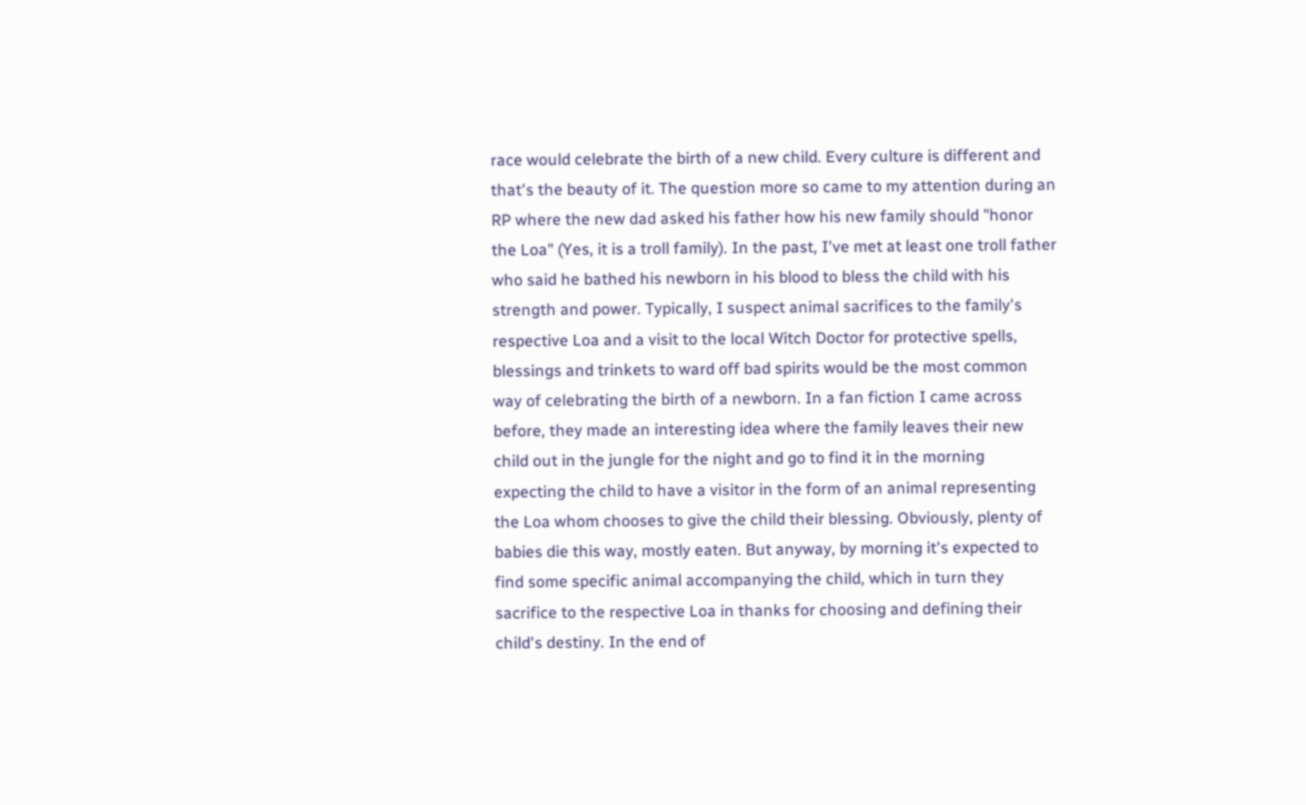race would celebrate the birth of a new child. Every culture is different and that's the beauty of it. The question more so came to my attention during an RP where the new dad asked his father how his new family should "honor the Loa" (Yes, it is a troll family). In the past, I've met at least one troll father who said he bathed his newborn in his blood to bless the child with his strength and power. Typically, I suspect animal sacrifices to the family's respective Loa and a visit to the local Witch Doctor for protective spells, blessings and trinkets to ward off bad spirits would be the most common way of celebrating the birth of a newborn. In a fan fiction I came across before, they made an interesting idea where the family leaves their new child out in the jungle for the night and go to find it in the morning expecting the child to have a visitor in the form of an animal representing the Loa whom chooses to give the child their blessing. Obviously, plenty of babies die this way, mostly eaten. But anyway, by morning it's expected to find some specific animal accompanying the child, which in turn they sacrifice to the respective Loa in thanks for choosing and defining their child's destiny. In the end of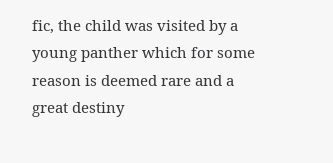fic, the child was visited by a young panther which for some reason is deemed rare and a great destiny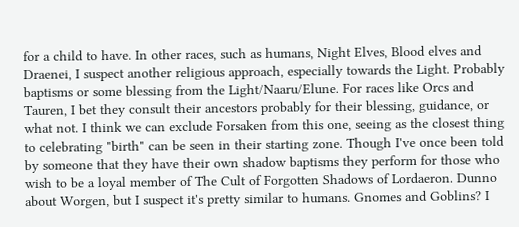for a child to have. In other races, such as humans, Night Elves, Blood elves and Draenei, I suspect another religious approach, especially towards the Light. Probably baptisms or some blessing from the Light/Naaru/Elune. For races like Orcs and Tauren, I bet they consult their ancestors probably for their blessing, guidance, or what not. I think we can exclude Forsaken from this one, seeing as the closest thing to celebrating "birth" can be seen in their starting zone. Though I've once been told by someone that they have their own shadow baptisms they perform for those who wish to be a loyal member of The Cult of Forgotten Shadows of Lordaeron. Dunno about Worgen, but I suspect it's pretty similar to humans. Gnomes and Goblins? I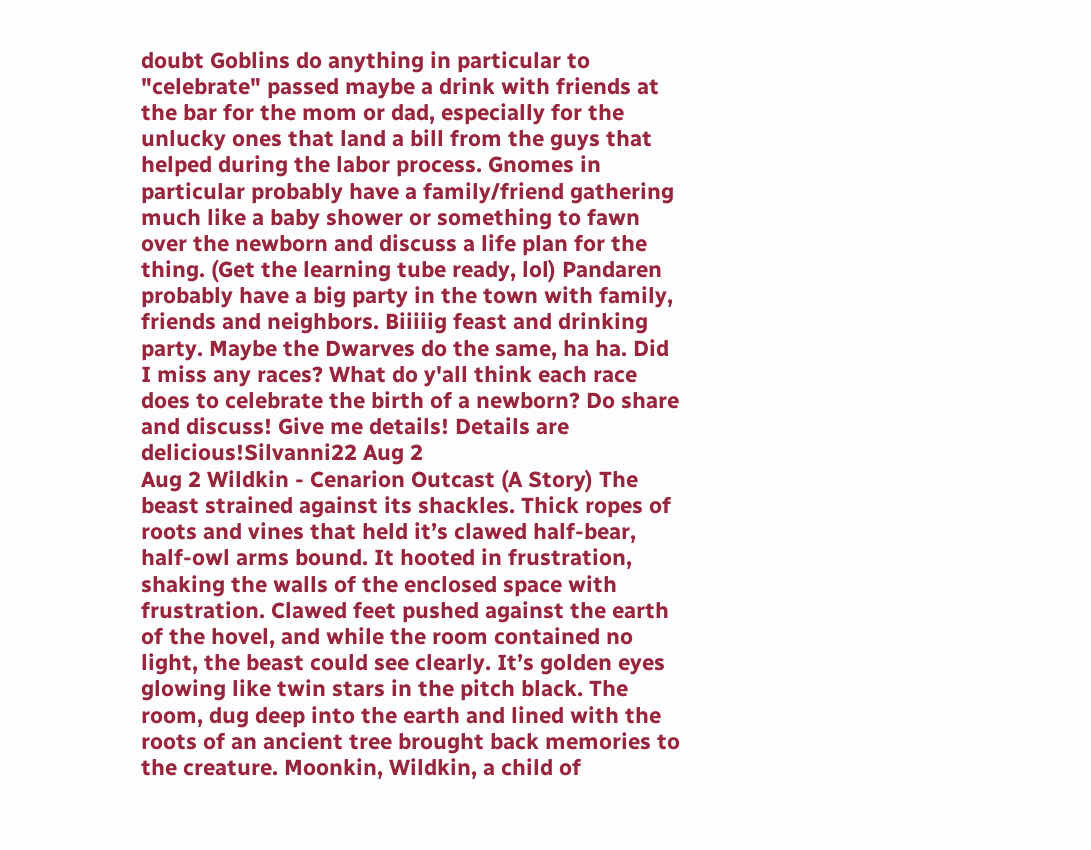doubt Goblins do anything in particular to "celebrate" passed maybe a drink with friends at the bar for the mom or dad, especially for the unlucky ones that land a bill from the guys that helped during the labor process. Gnomes in particular probably have a family/friend gathering much like a baby shower or something to fawn over the newborn and discuss a life plan for the thing. (Get the learning tube ready, lol) Pandaren probably have a big party in the town with family, friends and neighbors. Biiiiig feast and drinking party. Maybe the Dwarves do the same, ha ha. Did I miss any races? What do y'all think each race does to celebrate the birth of a newborn? Do share and discuss! Give me details! Details are delicious!Silvanni22 Aug 2
Aug 2 Wildkin - Cenarion Outcast (A Story) The beast strained against its shackles. Thick ropes of roots and vines that held it’s clawed half-bear, half-owl arms bound. It hooted in frustration, shaking the walls of the enclosed space with frustration. Clawed feet pushed against the earth of the hovel, and while the room contained no light, the beast could see clearly. It’s golden eyes glowing like twin stars in the pitch black. The room, dug deep into the earth and lined with the roots of an ancient tree brought back memories to the creature. Moonkin, Wildkin, a child of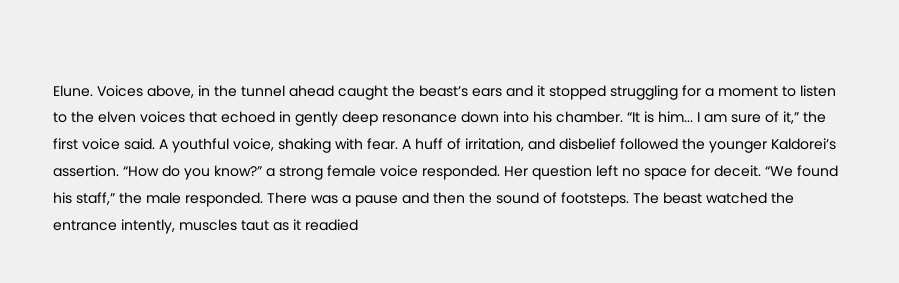Elune. Voices above, in the tunnel ahead caught the beast’s ears and it stopped struggling for a moment to listen to the elven voices that echoed in gently deep resonance down into his chamber. “It is him... I am sure of it,” the first voice said. A youthful voice, shaking with fear. A huff of irritation, and disbelief followed the younger Kaldorei’s assertion. “How do you know?” a strong female voice responded. Her question left no space for deceit. “We found his staff,” the male responded. There was a pause and then the sound of footsteps. The beast watched the entrance intently, muscles taut as it readied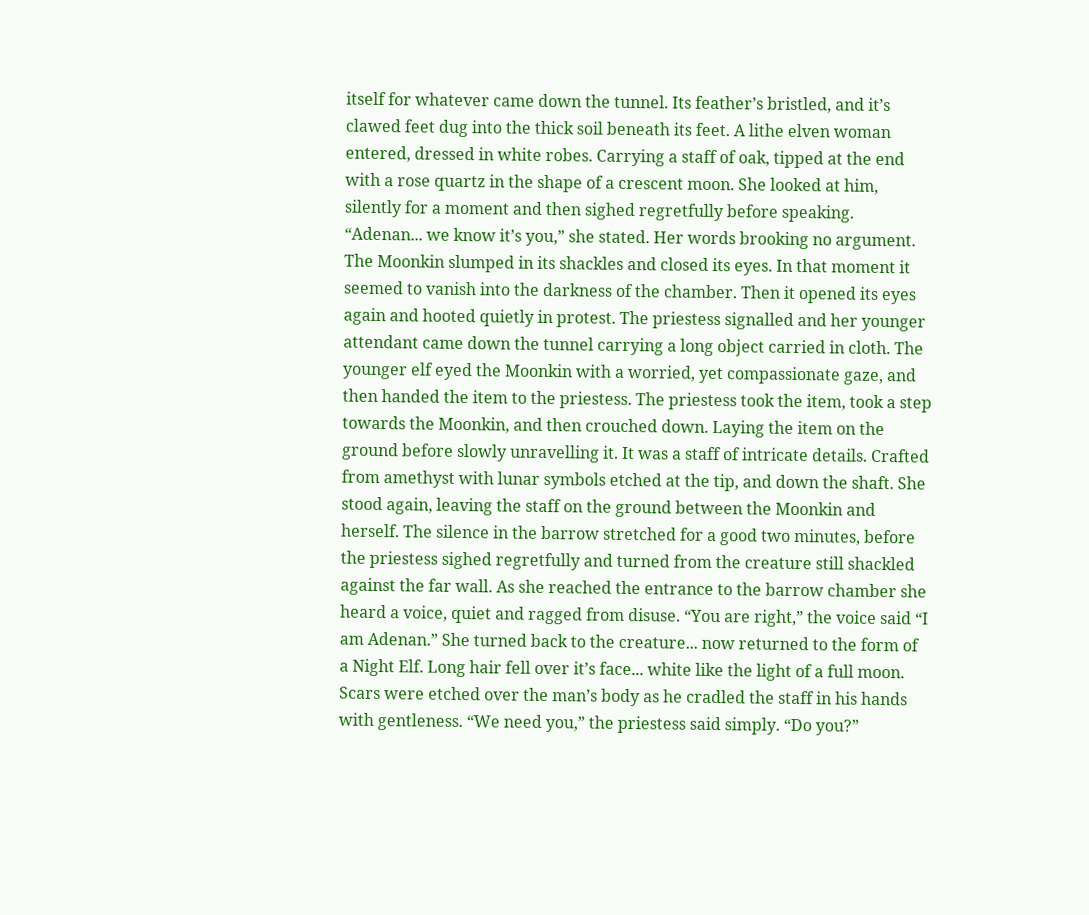itself for whatever came down the tunnel. Its feather’s bristled, and it’s clawed feet dug into the thick soil beneath its feet. A lithe elven woman entered, dressed in white robes. Carrying a staff of oak, tipped at the end with a rose quartz in the shape of a crescent moon. She looked at him, silently for a moment and then sighed regretfully before speaking. “Adenan... we know it’s you,” she stated. Her words brooking no argument. The Moonkin slumped in its shackles and closed its eyes. In that moment it seemed to vanish into the darkness of the chamber. Then it opened its eyes again and hooted quietly in protest. The priestess signalled and her younger attendant came down the tunnel carrying a long object carried in cloth. The younger elf eyed the Moonkin with a worried, yet compassionate gaze, and then handed the item to the priestess. The priestess took the item, took a step towards the Moonkin, and then crouched down. Laying the item on the ground before slowly unravelling it. It was a staff of intricate details. Crafted from amethyst with lunar symbols etched at the tip, and down the shaft. She stood again, leaving the staff on the ground between the Moonkin and herself. The silence in the barrow stretched for a good two minutes, before the priestess sighed regretfully and turned from the creature still shackled against the far wall. As she reached the entrance to the barrow chamber she heard a voice, quiet and ragged from disuse. “You are right,” the voice said “I am Adenan.” She turned back to the creature... now returned to the form of a Night Elf. Long hair fell over it’s face... white like the light of a full moon. Scars were etched over the man’s body as he cradled the staff in his hands with gentleness. “We need you,” the priestess said simply. “Do you?”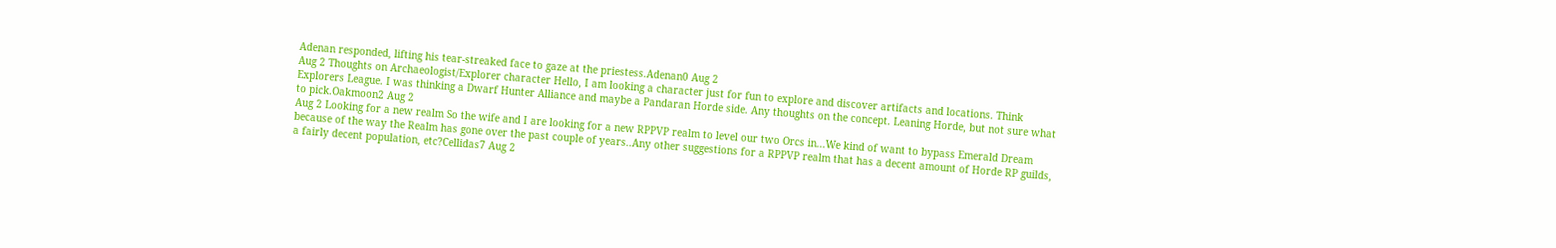Adenan responded, lifting his tear-streaked face to gaze at the priestess.Adenan0 Aug 2
Aug 2 Thoughts on Archaeologist/Explorer character Hello, I am looking a character just for fun to explore and discover artifacts and locations. Think Explorers League. I was thinking a Dwarf Hunter Alliance and maybe a Pandaran Horde side. Any thoughts on the concept. Leaning Horde, but not sure what to pick.Oakmoon2 Aug 2
Aug 2 Looking for a new realm So the wife and I are looking for a new RPPVP realm to level our two Orcs in...We kind of want to bypass Emerald Dream because of the way the Realm has gone over the past couple of years..Any other suggestions for a RPPVP realm that has a decent amount of Horde RP guilds, a fairly decent population, etc?Cellidas7 Aug 2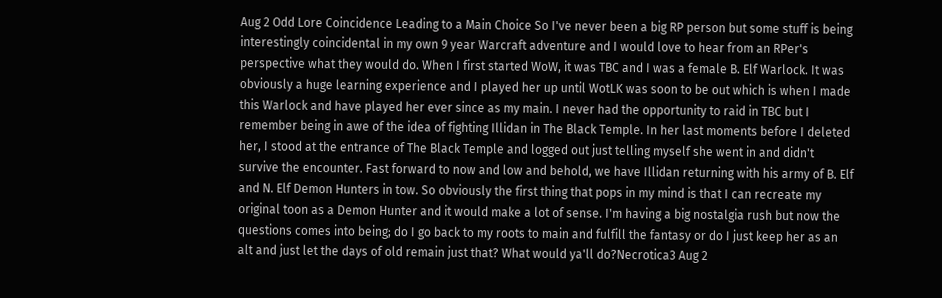Aug 2 Odd Lore Coincidence Leading to a Main Choice So I've never been a big RP person but some stuff is being interestingly coincidental in my own 9 year Warcraft adventure and I would love to hear from an RPer's perspective what they would do. When I first started WoW, it was TBC and I was a female B. Elf Warlock. It was obviously a huge learning experience and I played her up until WotLK was soon to be out which is when I made this Warlock and have played her ever since as my main. I never had the opportunity to raid in TBC but I remember being in awe of the idea of fighting Illidan in The Black Temple. In her last moments before I deleted her, I stood at the entrance of The Black Temple and logged out just telling myself she went in and didn't survive the encounter. Fast forward to now and low and behold, we have Illidan returning with his army of B. Elf and N. Elf Demon Hunters in tow. So obviously the first thing that pops in my mind is that I can recreate my original toon as a Demon Hunter and it would make a lot of sense. I'm having a big nostalgia rush but now the questions comes into being; do I go back to my roots to main and fulfill the fantasy or do I just keep her as an alt and just let the days of old remain just that? What would ya'll do?Necrotica3 Aug 2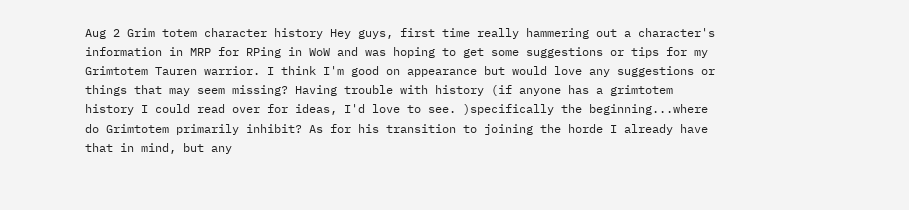Aug 2 Grim totem character history Hey guys, first time really hammering out a character's information in MRP for RPing in WoW and was hoping to get some suggestions or tips for my Grimtotem Tauren warrior. I think I'm good on appearance but would love any suggestions or things that may seem missing? Having trouble with history (if anyone has a grimtotem history I could read over for ideas, I'd love to see. )specifically the beginning...where do Grimtotem primarily inhibit? As for his transition to joining the horde I already have that in mind, but any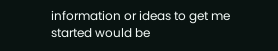information or ideas to get me started would be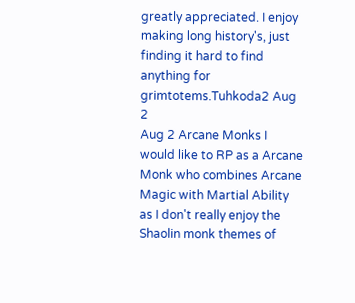greatly appreciated. I enjoy making long history's, just finding it hard to find anything for grimtotems.Tuhkoda2 Aug 2
Aug 2 Arcane Monks I would like to RP as a Arcane Monk who combines Arcane Magic with Martial Ability as I don't really enjoy the Shaolin monk themes of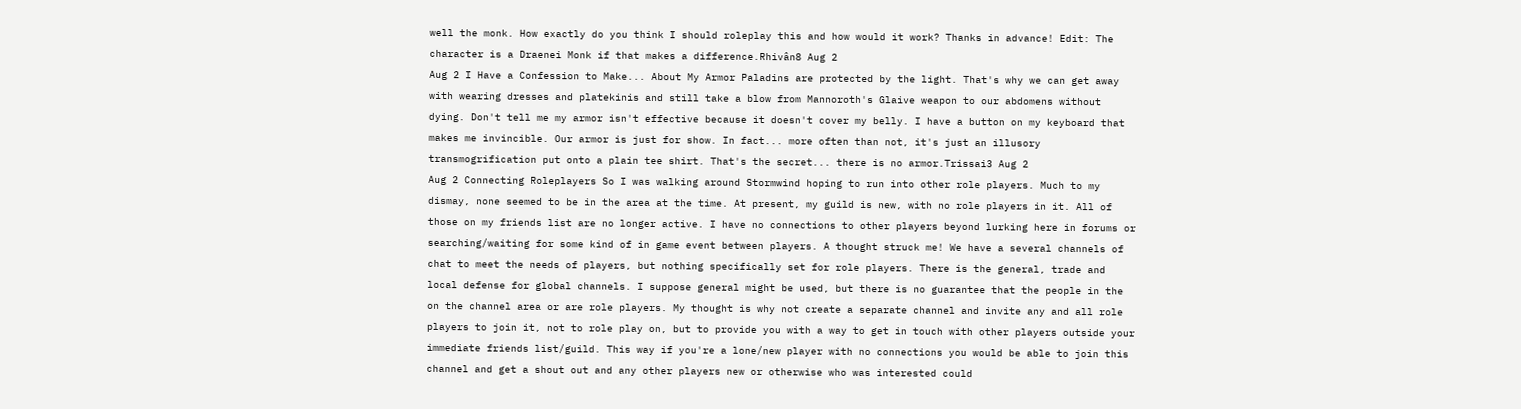well the monk. How exactly do you think I should roleplay this and how would it work? Thanks in advance! Edit: The character is a Draenei Monk if that makes a difference.Rhivân8 Aug 2
Aug 2 I Have a Confession to Make... About My Armor Paladins are protected by the light. That's why we can get away with wearing dresses and platekinis and still take a blow from Mannoroth's Glaive weapon to our abdomens without dying. Don't tell me my armor isn't effective because it doesn't cover my belly. I have a button on my keyboard that makes me invincible. Our armor is just for show. In fact... more often than not, it's just an illusory transmogrification put onto a plain tee shirt. That's the secret... there is no armor.Trissai3 Aug 2
Aug 2 Connecting Roleplayers So I was walking around Stormwind hoping to run into other role players. Much to my dismay, none seemed to be in the area at the time. At present, my guild is new, with no role players in it. All of those on my friends list are no longer active. I have no connections to other players beyond lurking here in forums or searching/waiting for some kind of in game event between players. A thought struck me! We have a several channels of chat to meet the needs of players, but nothing specifically set for role players. There is the general, trade and local defense for global channels. I suppose general might be used, but there is no guarantee that the people in the on the channel area or are role players. My thought is why not create a separate channel and invite any and all role players to join it, not to role play on, but to provide you with a way to get in touch with other players outside your immediate friends list/guild. This way if you're a lone/new player with no connections you would be able to join this channel and get a shout out and any other players new or otherwise who was interested could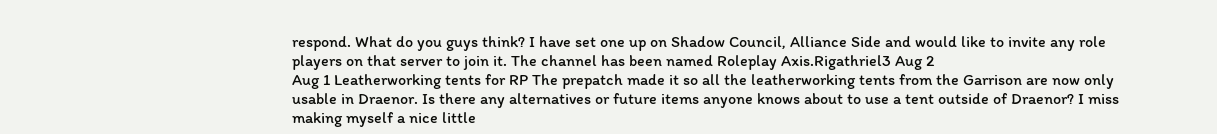respond. What do you guys think? I have set one up on Shadow Council, Alliance Side and would like to invite any role players on that server to join it. The channel has been named Roleplay Axis.Rigathriel3 Aug 2
Aug 1 Leatherworking tents for RP The prepatch made it so all the leatherworking tents from the Garrison are now only usable in Draenor. Is there any alternatives or future items anyone knows about to use a tent outside of Draenor? I miss making myself a nice little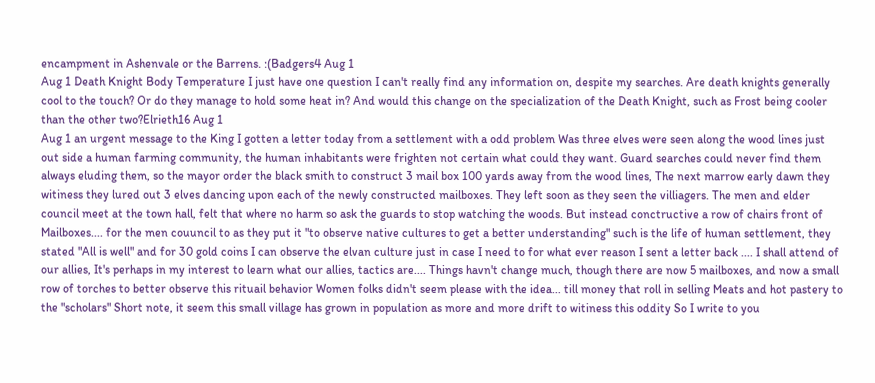encampment in Ashenvale or the Barrens. :(Badgers4 Aug 1
Aug 1 Death Knight Body Temperature I just have one question I can't really find any information on, despite my searches. Are death knights generally cool to the touch? Or do they manage to hold some heat in? And would this change on the specialization of the Death Knight, such as Frost being cooler than the other two?Elrieth16 Aug 1
Aug 1 an urgent message to the King I gotten a letter today from a settlement with a odd problem Was three elves were seen along the wood lines just out side a human farming community, the human inhabitants were frighten not certain what could they want. Guard searches could never find them always eluding them, so the mayor order the black smith to construct 3 mail box 100 yards away from the wood lines, The next marrow early dawn they witiness they lured out 3 elves dancing upon each of the newly constructed mailboxes. They left soon as they seen the villiagers. The men and elder council meet at the town hall, felt that where no harm so ask the guards to stop watching the woods. But instead conctructive a row of chairs front of Mailboxes.... for the men couuncil to as they put it "to observe native cultures to get a better understanding" such is the life of human settlement, they stated "All is well" and for 30 gold coins I can observe the elvan culture just in case I need to for what ever reason I sent a letter back .... I shall attend of our allies, It's perhaps in my interest to learn what our allies, tactics are.... Things havn't change much, though there are now 5 mailboxes, and now a small row of torches to better observe this rituail behavior Women folks didn't seem please with the idea... till money that roll in selling Meats and hot pastery to the "scholars" Short note, it seem this small village has grown in population as more and more drift to witiness this oddity So I write to you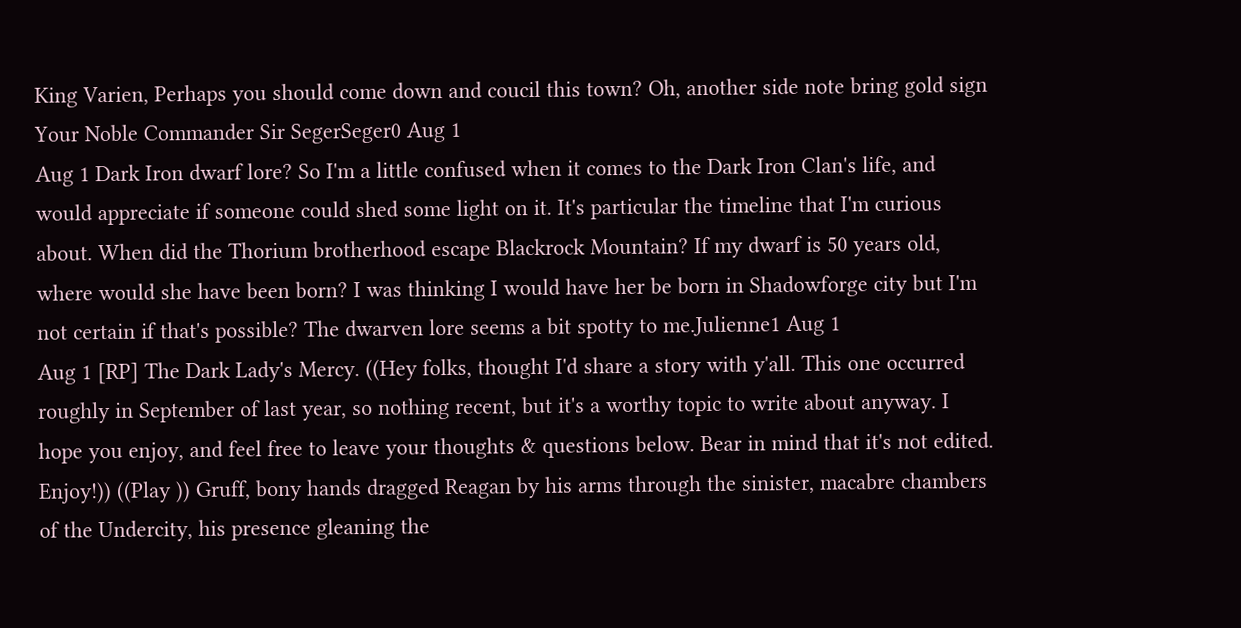King Varien, Perhaps you should come down and coucil this town? Oh, another side note bring gold sign Your Noble Commander Sir SegerSeger0 Aug 1
Aug 1 Dark Iron dwarf lore? So I'm a little confused when it comes to the Dark Iron Clan's life, and would appreciate if someone could shed some light on it. It's particular the timeline that I'm curious about. When did the Thorium brotherhood escape Blackrock Mountain? If my dwarf is 50 years old, where would she have been born? I was thinking I would have her be born in Shadowforge city but I'm not certain if that's possible? The dwarven lore seems a bit spotty to me.Julienne1 Aug 1
Aug 1 [RP] The Dark Lady's Mercy. ((Hey folks, thought I'd share a story with y'all. This one occurred roughly in September of last year, so nothing recent, but it's a worthy topic to write about anyway. I hope you enjoy, and feel free to leave your thoughts & questions below. Bear in mind that it's not edited. Enjoy!)) ((Play )) Gruff, bony hands dragged Reagan by his arms through the sinister, macabre chambers of the Undercity, his presence gleaning the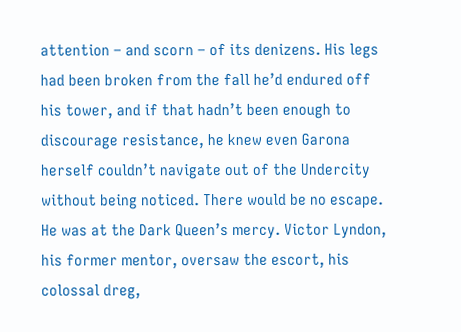attention – and scorn – of its denizens. His legs had been broken from the fall he’d endured off his tower, and if that hadn’t been enough to discourage resistance, he knew even Garona herself couldn’t navigate out of the Undercity without being noticed. There would be no escape. He was at the Dark Queen’s mercy. Victor Lyndon, his former mentor, oversaw the escort, his colossal dreg,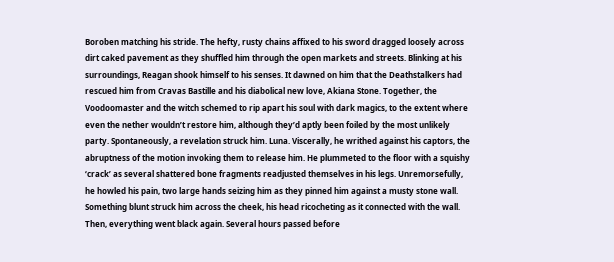Boroben matching his stride. The hefty, rusty chains affixed to his sword dragged loosely across dirt caked pavement as they shuffled him through the open markets and streets. Blinking at his surroundings, Reagan shook himself to his senses. It dawned on him that the Deathstalkers had rescued him from Cravas Bastille and his diabolical new love, Akiana Stone. Together, the Voodoomaster and the witch schemed to rip apart his soul with dark magics, to the extent where even the nether wouldn’t restore him, although they’d aptly been foiled by the most unlikely party. Spontaneously, a revelation struck him. Luna. Viscerally, he writhed against his captors, the abruptness of the motion invoking them to release him. He plummeted to the floor with a squishy ‘crack’ as several shattered bone fragments readjusted themselves in his legs. Unremorsefully, he howled his pain, two large hands seizing him as they pinned him against a musty stone wall. Something blunt struck him across the cheek, his head ricocheting as it connected with the wall. Then, everything went black again. Several hours passed before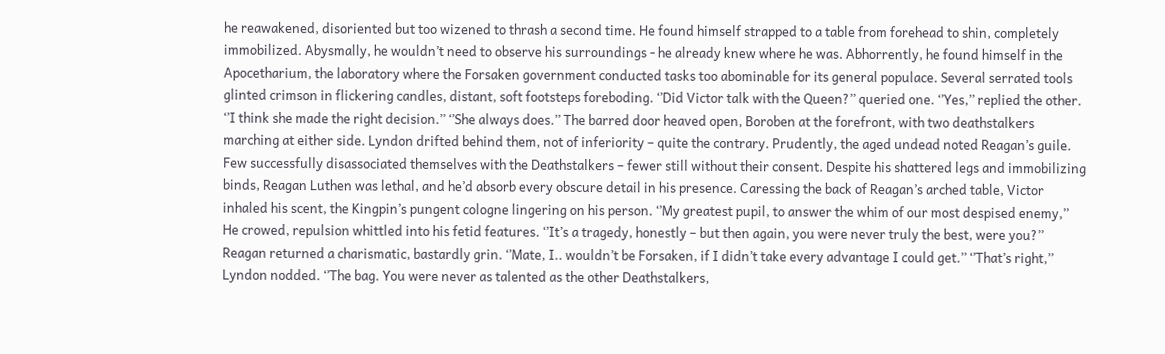he reawakened, disoriented but too wizened to thrash a second time. He found himself strapped to a table from forehead to shin, completely immobilized. Abysmally, he wouldn’t need to observe his surroundings - he already knew where he was. Abhorrently, he found himself in the Apocetharium, the laboratory where the Forsaken government conducted tasks too abominable for its general populace. Several serrated tools glinted crimson in flickering candles, distant, soft footsteps foreboding. ‘’Did Victor talk with the Queen?’’ queried one. ‘’Yes,’’ replied the other. ‘’I think she made the right decision.’’ ‘’She always does.’’ The barred door heaved open, Boroben at the forefront, with two deathstalkers marching at either side. Lyndon drifted behind them, not of inferiority – quite the contrary. Prudently, the aged undead noted Reagan’s guile. Few successfully disassociated themselves with the Deathstalkers – fewer still without their consent. Despite his shattered legs and immobilizing binds, Reagan Luthen was lethal, and he’d absorb every obscure detail in his presence. Caressing the back of Reagan’s arched table, Victor inhaled his scent, the Kingpin’s pungent cologne lingering on his person. ‘’My greatest pupil, to answer the whim of our most despised enemy,’’ He crowed, repulsion whittled into his fetid features. ‘’It’s a tragedy, honestly – but then again, you were never truly the best, were you?’’ Reagan returned a charismatic, bastardly grin. ‘’Mate, I.. wouldn’t be Forsaken, if I didn’t take every advantage I could get.’’ ‘’That’s right,’’ Lyndon nodded. ‘’The bag. You were never as talented as the other Deathstalkers,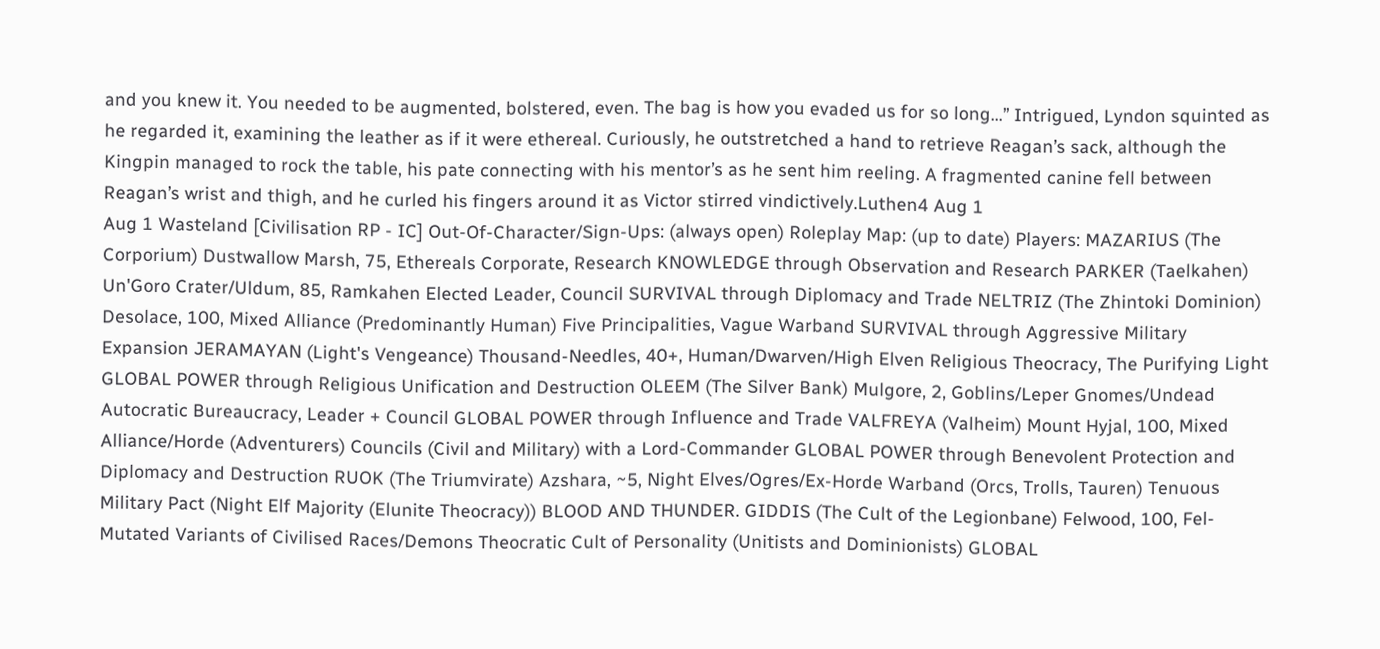and you knew it. You needed to be augmented, bolstered, even. The bag is how you evaded us for so long…’’ Intrigued, Lyndon squinted as he regarded it, examining the leather as if it were ethereal. Curiously, he outstretched a hand to retrieve Reagan’s sack, although the Kingpin managed to rock the table, his pate connecting with his mentor’s as he sent him reeling. A fragmented canine fell between Reagan’s wrist and thigh, and he curled his fingers around it as Victor stirred vindictively.Luthen4 Aug 1
Aug 1 Wasteland [Civilisation RP - IC] Out-Of-Character/Sign-Ups: (always open) Roleplay Map: (up to date) Players: MAZARIUS (The Corporium) Dustwallow Marsh, 75, Ethereals Corporate, Research KNOWLEDGE through Observation and Research PARKER (Taelkahen) Un'Goro Crater/Uldum, 85, Ramkahen Elected Leader, Council SURVIVAL through Diplomacy and Trade NELTRIZ (The Zhintoki Dominion) Desolace, 100, Mixed Alliance (Predominantly Human) Five Principalities, Vague Warband SURVIVAL through Aggressive Military Expansion JERAMAYAN (Light's Vengeance) Thousand-Needles, 40+, Human/Dwarven/High Elven Religious Theocracy, The Purifying Light GLOBAL POWER through Religious Unification and Destruction OLEEM (The Silver Bank) Mulgore, 2, Goblins/Leper Gnomes/Undead Autocratic Bureaucracy, Leader + Council GLOBAL POWER through Influence and Trade VALFREYA (Valheim) Mount Hyjal, 100, Mixed Alliance/Horde (Adventurers) Councils (Civil and Military) with a Lord-Commander GLOBAL POWER through Benevolent Protection and Diplomacy and Destruction RUOK (The Triumvirate) Azshara, ~5, Night Elves/Ogres/Ex-Horde Warband (Orcs, Trolls, Tauren) Tenuous Military Pact (Night Elf Majority (Elunite Theocracy)) BLOOD AND THUNDER. GIDDIS (The Cult of the Legionbane) Felwood, 100, Fel-Mutated Variants of Civilised Races/Demons Theocratic Cult of Personality (Unitists and Dominionists) GLOBAL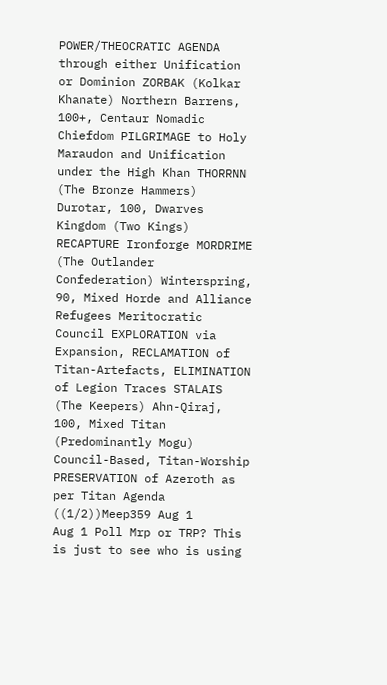POWER/THEOCRATIC AGENDA through either Unification or Dominion ZORBAK (Kolkar Khanate) Northern Barrens, 100+, Centaur Nomadic Chiefdom PILGRIMAGE to Holy Maraudon and Unification under the High Khan THORRNN (The Bronze Hammers) Durotar, 100, Dwarves Kingdom (Two Kings) RECAPTURE Ironforge MORDRIME (The Outlander Confederation) Winterspring, 90, Mixed Horde and Alliance Refugees Meritocratic Council EXPLORATION via Expansion, RECLAMATION of Titan-Artefacts, ELIMINATION of Legion Traces STALAIS (The Keepers) Ahn-Qiraj, 100, Mixed Titan (Predominantly Mogu) Council-Based, Titan-Worship PRESERVATION of Azeroth as per Titan Agenda ((1/2))Meep359 Aug 1
Aug 1 Poll Mrp or TRP? This is just to see who is using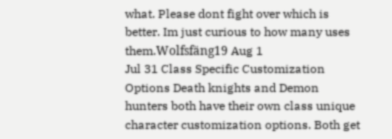what. Please dont fight over which is better. Im just curious to how many uses them.Wolfsfäng19 Aug 1
Jul 31 Class Specific Customization Options Death knights and Demon hunters both have their own class unique character customization options. Both get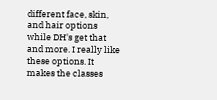different face, skin, and hair options while DH's get that and more. I really like these options. It makes the classes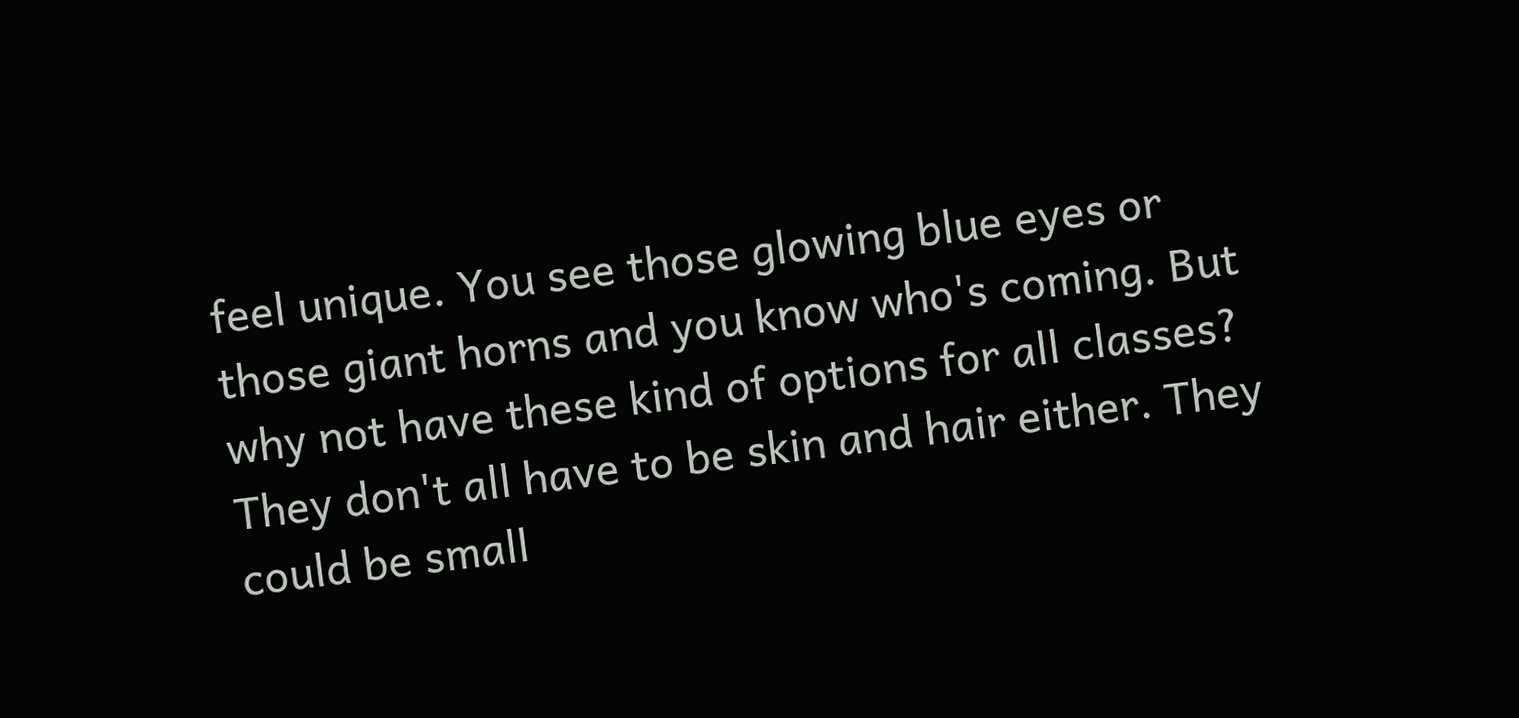feel unique. You see those glowing blue eyes or those giant horns and you know who's coming. But why not have these kind of options for all classes? They don't all have to be skin and hair either. They could be small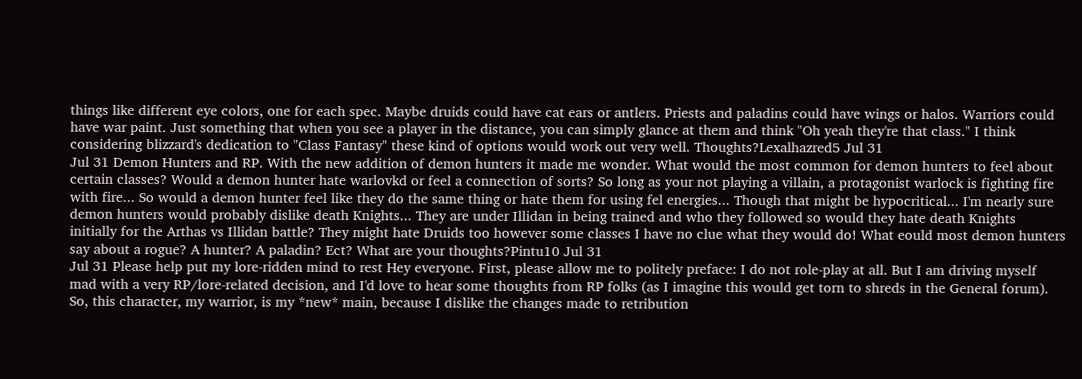things like different eye colors, one for each spec. Maybe druids could have cat ears or antlers. Priests and paladins could have wings or halos. Warriors could have war paint. Just something that when you see a player in the distance, you can simply glance at them and think "Oh yeah they're that class." I think considering blizzard's dedication to "Class Fantasy" these kind of options would work out very well. Thoughts?Lexalhazred5 Jul 31
Jul 31 Demon Hunters and RP. With the new addition of demon hunters it made me wonder. What would the most common for demon hunters to feel about certain classes? Would a demon hunter hate warlovkd or feel a connection of sorts? So long as your not playing a villain, a protagonist warlock is fighting fire with fire... So would a demon hunter feel like they do the same thing or hate them for using fel energies... Though that might be hypocritical... I'm nearly sure demon hunters would probably dislike death Knights... They are under Illidan in being trained and who they followed so would they hate death Knights initially for the Arthas vs Illidan battle? They might hate Druids too however some classes I have no clue what they would do! What eould most demon hunters say about a rogue? A hunter? A paladin? Ect? What are your thoughts?Pintu10 Jul 31
Jul 31 Please help put my lore-ridden mind to rest Hey everyone. First, please allow me to politely preface: I do not role-play at all. But I am driving myself mad with a very RP/lore-related decision, and I'd love to hear some thoughts from RP folks (as I imagine this would get torn to shreds in the General forum). So, this character, my warrior, is my *new* main, because I dislike the changes made to retribution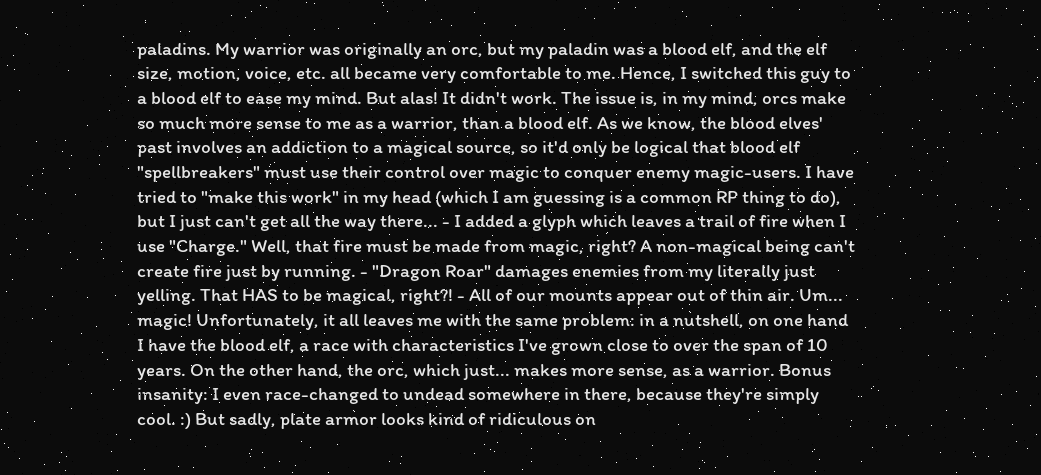paladins. My warrior was originally an orc, but my paladin was a blood elf, and the elf size, motion, voice, etc. all became very comfortable to me. Hence, I switched this guy to a blood elf to ease my mind. But alas! It didn't work. The issue is, in my mind, orcs make so much more sense to me as a warrior, than a blood elf. As we know, the blood elves' past involves an addiction to a magical source, so it'd only be logical that blood elf "spellbreakers" must use their control over magic to conquer enemy magic-users. I have tried to "make this work" in my head (which I am guessing is a common RP thing to do), but I just can't get all the way there... - I added a glyph which leaves a trail of fire when I use "Charge." Well, that fire must be made from magic, right? A non-magical being can't create fire just by running. - "Dragon Roar" damages enemies from my literally just yelling. That HAS to be magical, right?! - All of our mounts appear out of thin air. Um... magic! Unfortunately, it all leaves me with the same problem: in a nutshell, on one hand I have the blood elf, a race with characteristics I've grown close to over the span of 10 years. On the other hand, the orc, which just... makes more sense, as a warrior. Bonus insanity: I even race-changed to undead somewhere in there, because they're simply cool. :) But sadly, plate armor looks kind of ridiculous on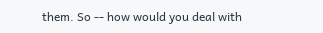them. So -- how would you deal with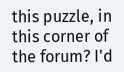this puzzle, in this corner of the forum? I'd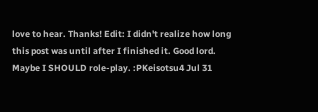love to hear. Thanks! Edit: I didn't realize how long this post was until after I finished it. Good lord. Maybe I SHOULD role-play. :PKeisotsu4 Jul 31